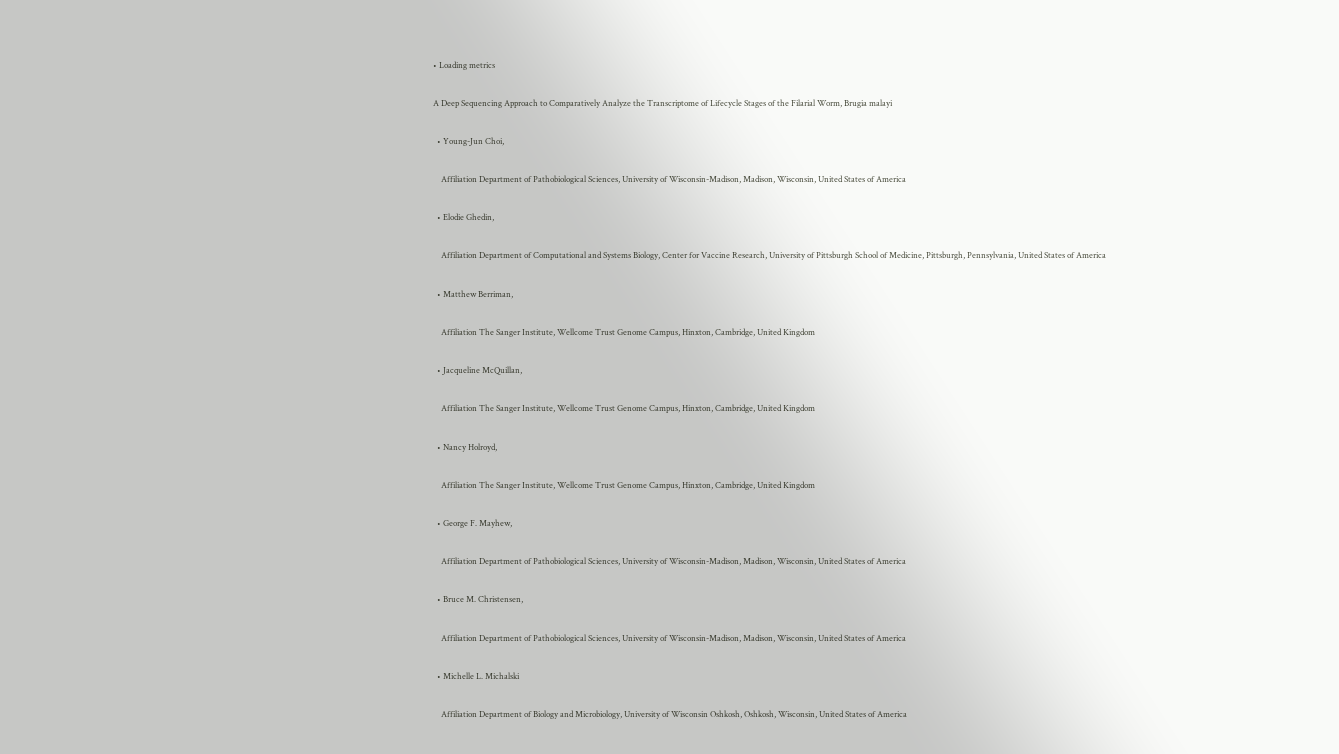• Loading metrics

A Deep Sequencing Approach to Comparatively Analyze the Transcriptome of Lifecycle Stages of the Filarial Worm, Brugia malayi

  • Young-Jun Choi,

    Affiliation Department of Pathobiological Sciences, University of Wisconsin-Madison, Madison, Wisconsin, United States of America

  • Elodie Ghedin,

    Affiliation Department of Computational and Systems Biology, Center for Vaccine Research, University of Pittsburgh School of Medicine, Pittsburgh, Pennsylvania, United States of America

  • Matthew Berriman,

    Affiliation The Sanger Institute, Wellcome Trust Genome Campus, Hinxton, Cambridge, United Kingdom

  • Jacqueline McQuillan,

    Affiliation The Sanger Institute, Wellcome Trust Genome Campus, Hinxton, Cambridge, United Kingdom

  • Nancy Holroyd,

    Affiliation The Sanger Institute, Wellcome Trust Genome Campus, Hinxton, Cambridge, United Kingdom

  • George F. Mayhew,

    Affiliation Department of Pathobiological Sciences, University of Wisconsin-Madison, Madison, Wisconsin, United States of America

  • Bruce M. Christensen,

    Affiliation Department of Pathobiological Sciences, University of Wisconsin-Madison, Madison, Wisconsin, United States of America

  • Michelle L. Michalski

    Affiliation Department of Biology and Microbiology, University of Wisconsin Oshkosh, Oshkosh, Wisconsin, United States of America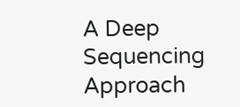A Deep Sequencing Approach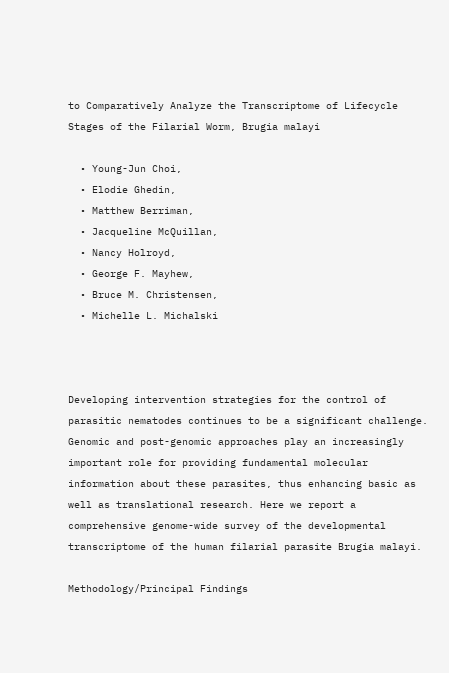to Comparatively Analyze the Transcriptome of Lifecycle Stages of the Filarial Worm, Brugia malayi

  • Young-Jun Choi,
  • Elodie Ghedin,
  • Matthew Berriman,
  • Jacqueline McQuillan,
  • Nancy Holroyd,
  • George F. Mayhew,
  • Bruce M. Christensen,
  • Michelle L. Michalski



Developing intervention strategies for the control of parasitic nematodes continues to be a significant challenge. Genomic and post-genomic approaches play an increasingly important role for providing fundamental molecular information about these parasites, thus enhancing basic as well as translational research. Here we report a comprehensive genome-wide survey of the developmental transcriptome of the human filarial parasite Brugia malayi.

Methodology/Principal Findings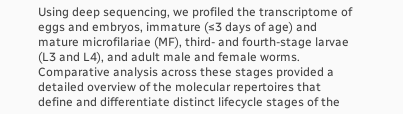Using deep sequencing, we profiled the transcriptome of eggs and embryos, immature (≤3 days of age) and mature microfilariae (MF), third- and fourth-stage larvae (L3 and L4), and adult male and female worms. Comparative analysis across these stages provided a detailed overview of the molecular repertoires that define and differentiate distinct lifecycle stages of the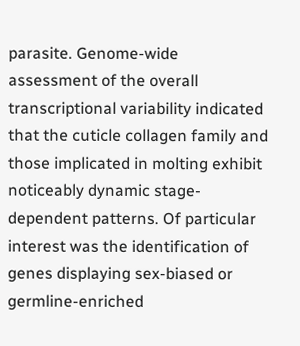parasite. Genome-wide assessment of the overall transcriptional variability indicated that the cuticle collagen family and those implicated in molting exhibit noticeably dynamic stage-dependent patterns. Of particular interest was the identification of genes displaying sex-biased or germline-enriched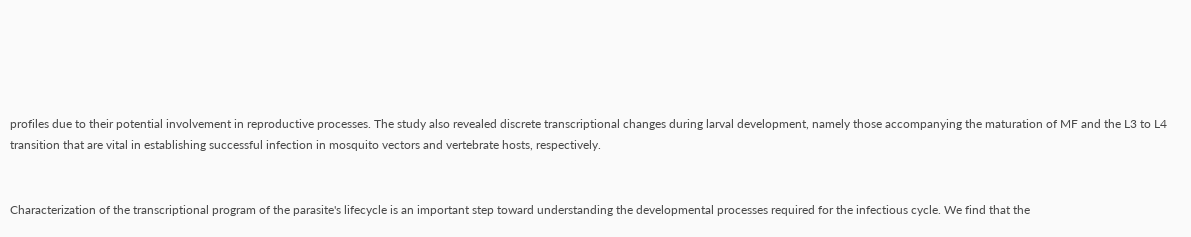profiles due to their potential involvement in reproductive processes. The study also revealed discrete transcriptional changes during larval development, namely those accompanying the maturation of MF and the L3 to L4 transition that are vital in establishing successful infection in mosquito vectors and vertebrate hosts, respectively.


Characterization of the transcriptional program of the parasite's lifecycle is an important step toward understanding the developmental processes required for the infectious cycle. We find that the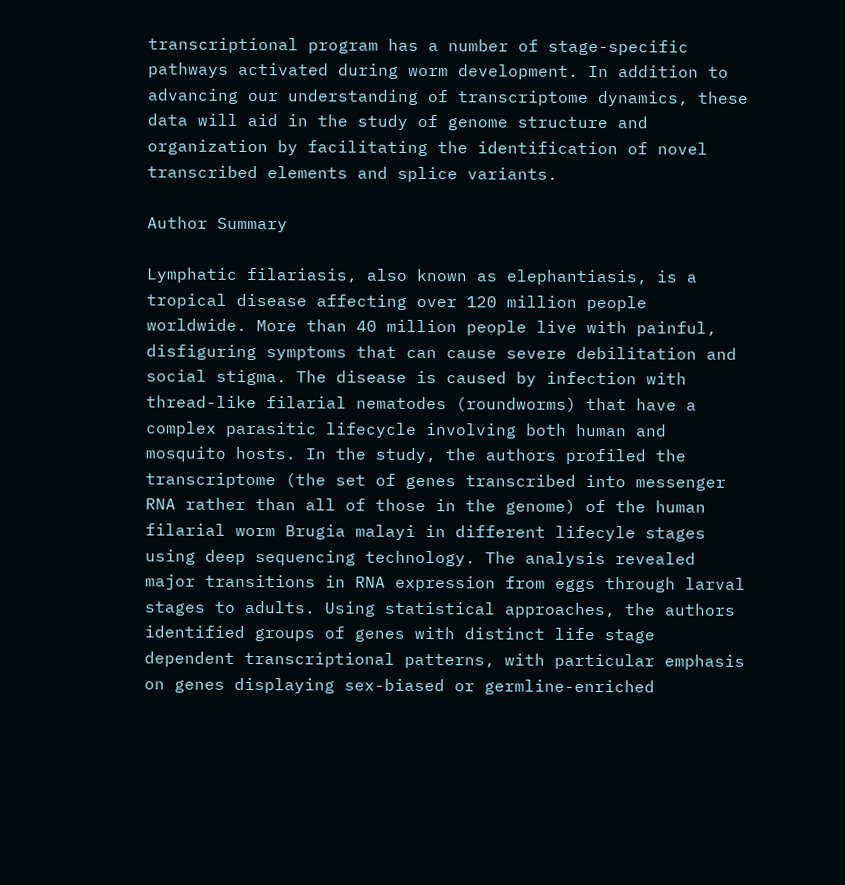transcriptional program has a number of stage-specific pathways activated during worm development. In addition to advancing our understanding of transcriptome dynamics, these data will aid in the study of genome structure and organization by facilitating the identification of novel transcribed elements and splice variants.

Author Summary

Lymphatic filariasis, also known as elephantiasis, is a tropical disease affecting over 120 million people worldwide. More than 40 million people live with painful, disfiguring symptoms that can cause severe debilitation and social stigma. The disease is caused by infection with thread-like filarial nematodes (roundworms) that have a complex parasitic lifecycle involving both human and mosquito hosts. In the study, the authors profiled the transcriptome (the set of genes transcribed into messenger RNA rather than all of those in the genome) of the human filarial worm Brugia malayi in different lifecyle stages using deep sequencing technology. The analysis revealed major transitions in RNA expression from eggs through larval stages to adults. Using statistical approaches, the authors identified groups of genes with distinct life stage dependent transcriptional patterns, with particular emphasis on genes displaying sex-biased or germline-enriched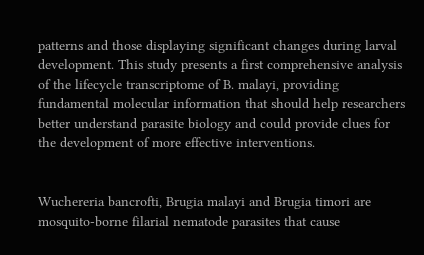patterns and those displaying significant changes during larval development. This study presents a first comprehensive analysis of the lifecycle transcriptome of B. malayi, providing fundamental molecular information that should help researchers better understand parasite biology and could provide clues for the development of more effective interventions.


Wuchereria bancrofti, Brugia malayi and Brugia timori are mosquito-borne filarial nematode parasites that cause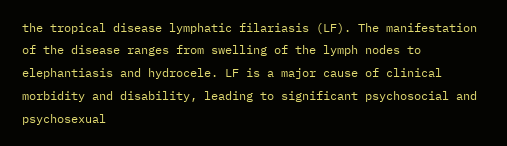the tropical disease lymphatic filariasis (LF). The manifestation of the disease ranges from swelling of the lymph nodes to elephantiasis and hydrocele. LF is a major cause of clinical morbidity and disability, leading to significant psychosocial and psychosexual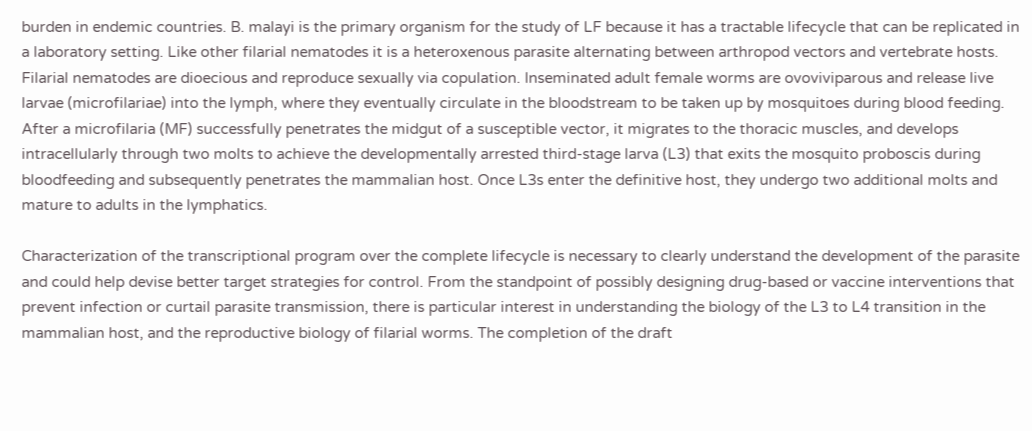burden in endemic countries. B. malayi is the primary organism for the study of LF because it has a tractable lifecycle that can be replicated in a laboratory setting. Like other filarial nematodes it is a heteroxenous parasite alternating between arthropod vectors and vertebrate hosts. Filarial nematodes are dioecious and reproduce sexually via copulation. Inseminated adult female worms are ovoviviparous and release live larvae (microfilariae) into the lymph, where they eventually circulate in the bloodstream to be taken up by mosquitoes during blood feeding. After a microfilaria (MF) successfully penetrates the midgut of a susceptible vector, it migrates to the thoracic muscles, and develops intracellularly through two molts to achieve the developmentally arrested third-stage larva (L3) that exits the mosquito proboscis during bloodfeeding and subsequently penetrates the mammalian host. Once L3s enter the definitive host, they undergo two additional molts and mature to adults in the lymphatics.

Characterization of the transcriptional program over the complete lifecycle is necessary to clearly understand the development of the parasite and could help devise better target strategies for control. From the standpoint of possibly designing drug-based or vaccine interventions that prevent infection or curtail parasite transmission, there is particular interest in understanding the biology of the L3 to L4 transition in the mammalian host, and the reproductive biology of filarial worms. The completion of the draft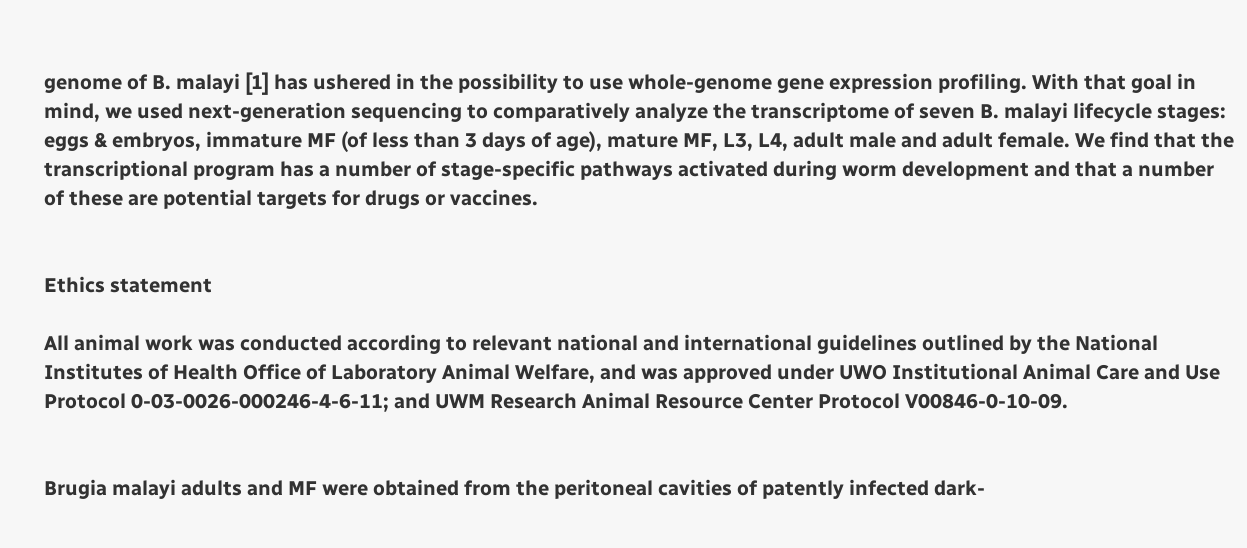genome of B. malayi [1] has ushered in the possibility to use whole-genome gene expression profiling. With that goal in mind, we used next-generation sequencing to comparatively analyze the transcriptome of seven B. malayi lifecycle stages: eggs & embryos, immature MF (of less than 3 days of age), mature MF, L3, L4, adult male and adult female. We find that the transcriptional program has a number of stage-specific pathways activated during worm development and that a number of these are potential targets for drugs or vaccines.


Ethics statement

All animal work was conducted according to relevant national and international guidelines outlined by the National Institutes of Health Office of Laboratory Animal Welfare, and was approved under UWO Institutional Animal Care and Use Protocol 0-03-0026-000246-4-6-11; and UWM Research Animal Resource Center Protocol V00846-0-10-09.


Brugia malayi adults and MF were obtained from the peritoneal cavities of patently infected dark-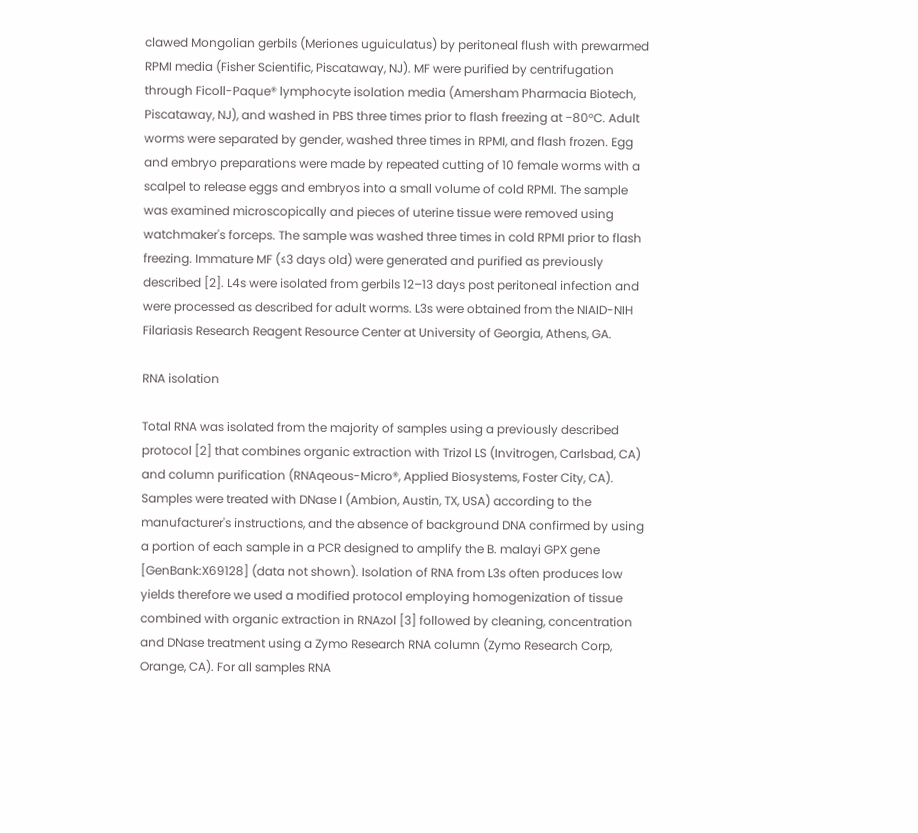clawed Mongolian gerbils (Meriones uguiculatus) by peritoneal flush with prewarmed RPMI media (Fisher Scientific, Piscataway, NJ). MF were purified by centrifugation through Ficoll-Paque® lymphocyte isolation media (Amersham Pharmacia Biotech, Piscataway, NJ), and washed in PBS three times prior to flash freezing at −80°C. Adult worms were separated by gender, washed three times in RPMI, and flash frozen. Egg and embryo preparations were made by repeated cutting of 10 female worms with a scalpel to release eggs and embryos into a small volume of cold RPMI. The sample was examined microscopically and pieces of uterine tissue were removed using watchmaker's forceps. The sample was washed three times in cold RPMI prior to flash freezing. Immature MF (≤3 days old) were generated and purified as previously described [2]. L4s were isolated from gerbils 12–13 days post peritoneal infection and were processed as described for adult worms. L3s were obtained from the NIAID-NIH Filariasis Research Reagent Resource Center at University of Georgia, Athens, GA.

RNA isolation

Total RNA was isolated from the majority of samples using a previously described protocol [2] that combines organic extraction with Trizol LS (Invitrogen, Carlsbad, CA) and column purification (RNAqeous-Micro®, Applied Biosystems, Foster City, CA). Samples were treated with DNase I (Ambion, Austin, TX, USA) according to the manufacturer's instructions, and the absence of background DNA confirmed by using a portion of each sample in a PCR designed to amplify the B. malayi GPX gene [GenBank:X69128] (data not shown). Isolation of RNA from L3s often produces low yields therefore we used a modified protocol employing homogenization of tissue combined with organic extraction in RNAzol [3] followed by cleaning, concentration and DNase treatment using a Zymo Research RNA column (Zymo Research Corp, Orange, CA). For all samples RNA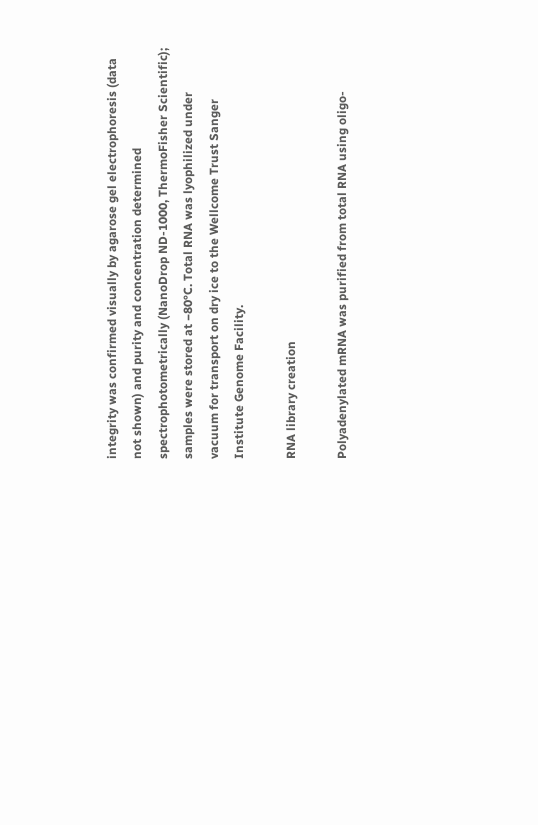integrity was confirmed visually by agarose gel electrophoresis (data not shown) and purity and concentration determined spectrophotometrically (NanoDrop ND-1000, ThermoFisher Scientific); samples were stored at −80°C. Total RNA was lyophilized under vacuum for transport on dry ice to the Wellcome Trust Sanger Institute Genome Facility.

RNA library creation

Polyadenylated mRNA was purified from total RNA using oligo-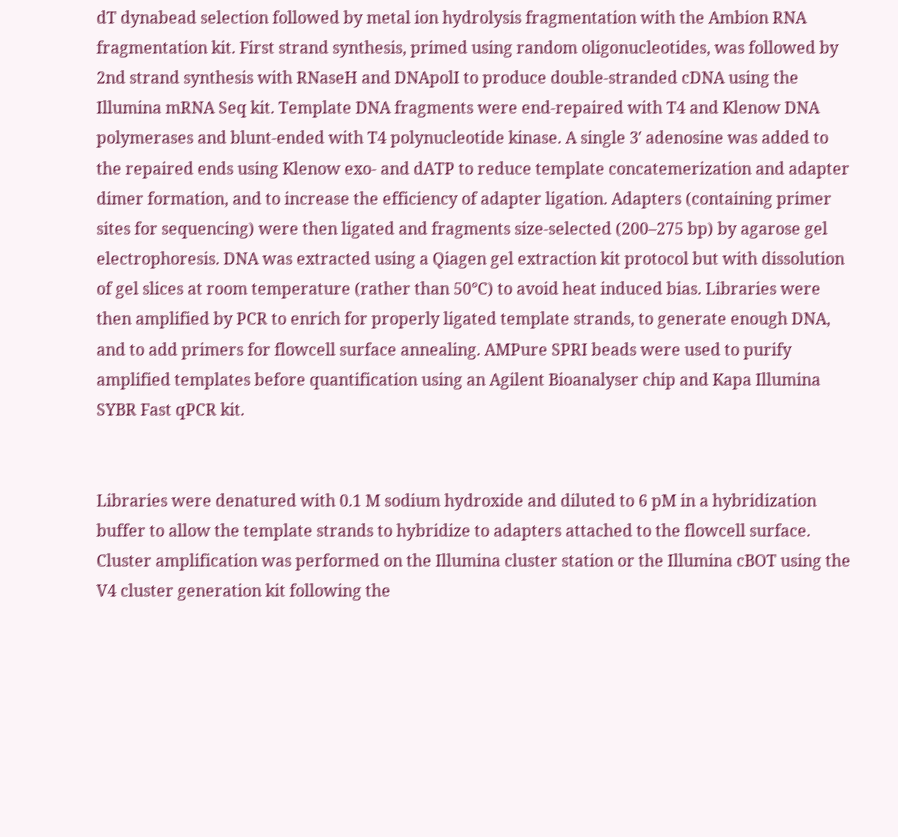dT dynabead selection followed by metal ion hydrolysis fragmentation with the Ambion RNA fragmentation kit. First strand synthesis, primed using random oligonucleotides, was followed by 2nd strand synthesis with RNaseH and DNApolI to produce double-stranded cDNA using the Illumina mRNA Seq kit. Template DNA fragments were end-repaired with T4 and Klenow DNA polymerases and blunt-ended with T4 polynucleotide kinase. A single 3′ adenosine was added to the repaired ends using Klenow exo- and dATP to reduce template concatemerization and adapter dimer formation, and to increase the efficiency of adapter ligation. Adapters (containing primer sites for sequencing) were then ligated and fragments size-selected (200–275 bp) by agarose gel electrophoresis. DNA was extracted using a Qiagen gel extraction kit protocol but with dissolution of gel slices at room temperature (rather than 50°C) to avoid heat induced bias. Libraries were then amplified by PCR to enrich for properly ligated template strands, to generate enough DNA, and to add primers for flowcell surface annealing. AMPure SPRI beads were used to purify amplified templates before quantification using an Agilent Bioanalyser chip and Kapa Illumina SYBR Fast qPCR kit.


Libraries were denatured with 0.1 M sodium hydroxide and diluted to 6 pM in a hybridization buffer to allow the template strands to hybridize to adapters attached to the flowcell surface. Cluster amplification was performed on the Illumina cluster station or the Illumina cBOT using the V4 cluster generation kit following the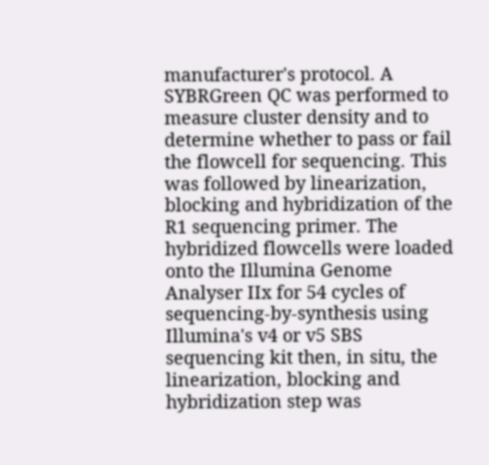manufacturer's protocol. A SYBRGreen QC was performed to measure cluster density and to determine whether to pass or fail the flowcell for sequencing. This was followed by linearization, blocking and hybridization of the R1 sequencing primer. The hybridized flowcells were loaded onto the Illumina Genome Analyser IIx for 54 cycles of sequencing-by-synthesis using Illumina's v4 or v5 SBS sequencing kit then, in situ, the linearization, blocking and hybridization step was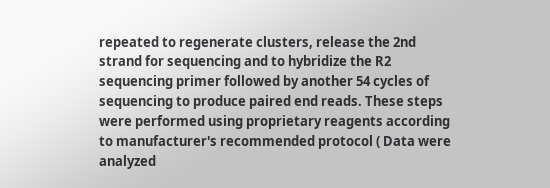repeated to regenerate clusters, release the 2nd strand for sequencing and to hybridize the R2 sequencing primer followed by another 54 cycles of sequencing to produce paired end reads. These steps were performed using proprietary reagents according to manufacturer's recommended protocol ( Data were analyzed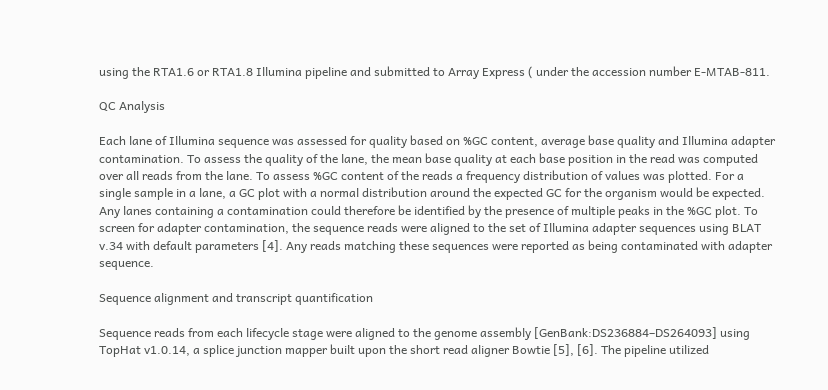using the RTA1.6 or RTA1.8 Illumina pipeline and submitted to Array Express ( under the accession number E-MTAB-811.

QC Analysis

Each lane of Illumina sequence was assessed for quality based on %GC content, average base quality and Illumina adapter contamination. To assess the quality of the lane, the mean base quality at each base position in the read was computed over all reads from the lane. To assess %GC content of the reads a frequency distribution of values was plotted. For a single sample in a lane, a GC plot with a normal distribution around the expected GC for the organism would be expected. Any lanes containing a contamination could therefore be identified by the presence of multiple peaks in the %GC plot. To screen for adapter contamination, the sequence reads were aligned to the set of Illumina adapter sequences using BLAT v.34 with default parameters [4]. Any reads matching these sequences were reported as being contaminated with adapter sequence.

Sequence alignment and transcript quantification

Sequence reads from each lifecycle stage were aligned to the genome assembly [GenBank:DS236884–DS264093] using TopHat v1.0.14, a splice junction mapper built upon the short read aligner Bowtie [5], [6]. The pipeline utilized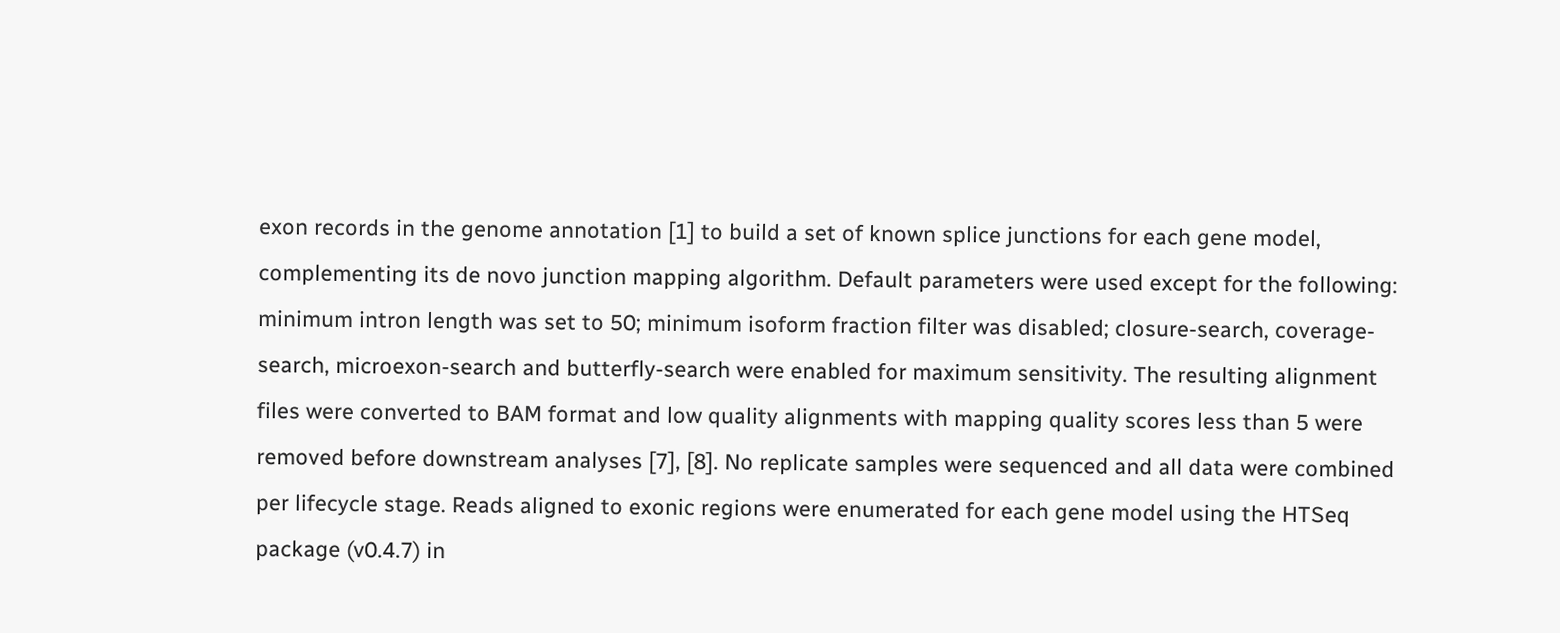exon records in the genome annotation [1] to build a set of known splice junctions for each gene model, complementing its de novo junction mapping algorithm. Default parameters were used except for the following: minimum intron length was set to 50; minimum isoform fraction filter was disabled; closure-search, coverage-search, microexon-search and butterfly-search were enabled for maximum sensitivity. The resulting alignment files were converted to BAM format and low quality alignments with mapping quality scores less than 5 were removed before downstream analyses [7], [8]. No replicate samples were sequenced and all data were combined per lifecycle stage. Reads aligned to exonic regions were enumerated for each gene model using the HTSeq package (v0.4.7) in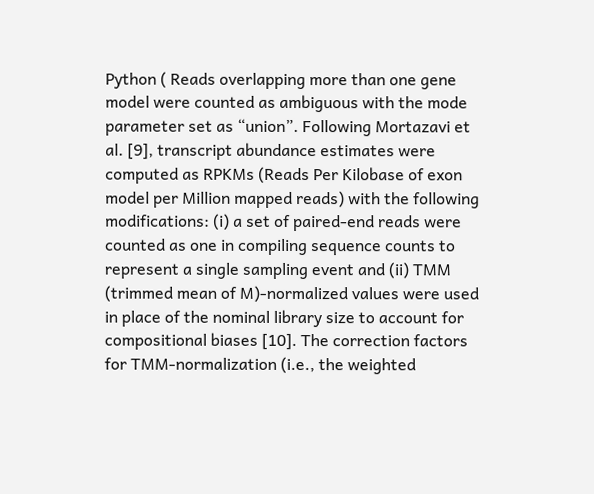Python ( Reads overlapping more than one gene model were counted as ambiguous with the mode parameter set as “union”. Following Mortazavi et al. [9], transcript abundance estimates were computed as RPKMs (Reads Per Kilobase of exon model per Million mapped reads) with the following modifications: (i) a set of paired-end reads were counted as one in compiling sequence counts to represent a single sampling event and (ii) TMM (trimmed mean of M)-normalized values were used in place of the nominal library size to account for compositional biases [10]. The correction factors for TMM-normalization (i.e., the weighted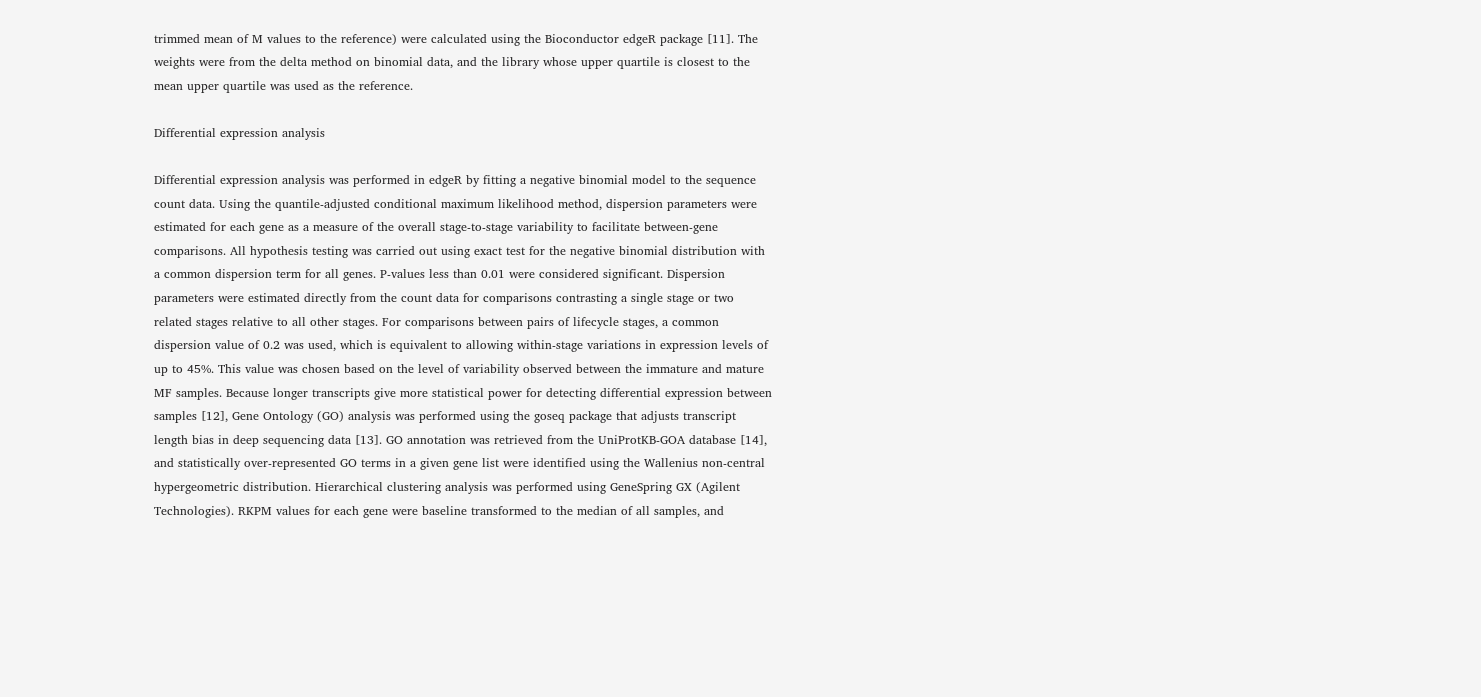trimmed mean of M values to the reference) were calculated using the Bioconductor edgeR package [11]. The weights were from the delta method on binomial data, and the library whose upper quartile is closest to the mean upper quartile was used as the reference.

Differential expression analysis

Differential expression analysis was performed in edgeR by fitting a negative binomial model to the sequence count data. Using the quantile-adjusted conditional maximum likelihood method, dispersion parameters were estimated for each gene as a measure of the overall stage-to-stage variability to facilitate between-gene comparisons. All hypothesis testing was carried out using exact test for the negative binomial distribution with a common dispersion term for all genes. P-values less than 0.01 were considered significant. Dispersion parameters were estimated directly from the count data for comparisons contrasting a single stage or two related stages relative to all other stages. For comparisons between pairs of lifecycle stages, a common dispersion value of 0.2 was used, which is equivalent to allowing within-stage variations in expression levels of up to 45%. This value was chosen based on the level of variability observed between the immature and mature MF samples. Because longer transcripts give more statistical power for detecting differential expression between samples [12], Gene Ontology (GO) analysis was performed using the goseq package that adjusts transcript length bias in deep sequencing data [13]. GO annotation was retrieved from the UniProtKB-GOA database [14], and statistically over-represented GO terms in a given gene list were identified using the Wallenius non-central hypergeometric distribution. Hierarchical clustering analysis was performed using GeneSpring GX (Agilent Technologies). RKPM values for each gene were baseline transformed to the median of all samples, and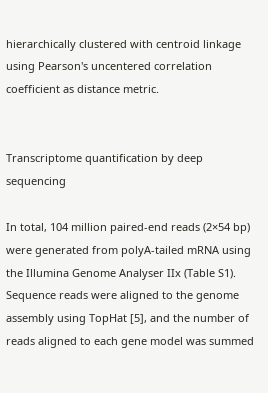hierarchically clustered with centroid linkage using Pearson's uncentered correlation coefficient as distance metric.


Transcriptome quantification by deep sequencing

In total, 104 million paired-end reads (2×54 bp) were generated from polyA-tailed mRNA using the Illumina Genome Analyser IIx (Table S1). Sequence reads were aligned to the genome assembly using TopHat [5], and the number of reads aligned to each gene model was summed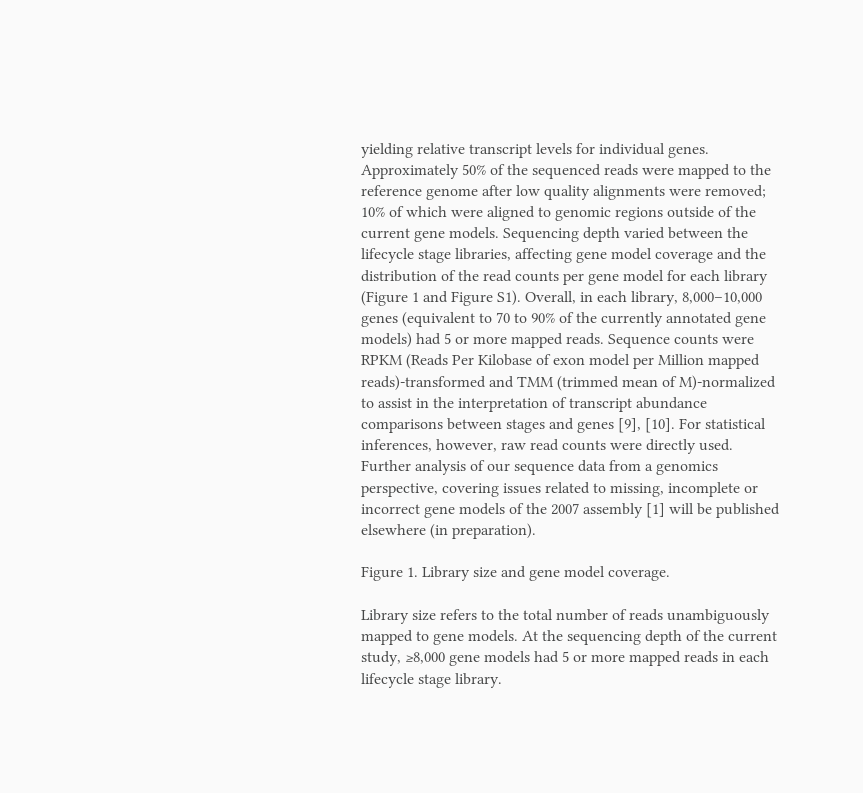yielding relative transcript levels for individual genes. Approximately 50% of the sequenced reads were mapped to the reference genome after low quality alignments were removed; 10% of which were aligned to genomic regions outside of the current gene models. Sequencing depth varied between the lifecycle stage libraries, affecting gene model coverage and the distribution of the read counts per gene model for each library (Figure 1 and Figure S1). Overall, in each library, 8,000–10,000 genes (equivalent to 70 to 90% of the currently annotated gene models) had 5 or more mapped reads. Sequence counts were RPKM (Reads Per Kilobase of exon model per Million mapped reads)-transformed and TMM (trimmed mean of M)-normalized to assist in the interpretation of transcript abundance comparisons between stages and genes [9], [10]. For statistical inferences, however, raw read counts were directly used. Further analysis of our sequence data from a genomics perspective, covering issues related to missing, incomplete or incorrect gene models of the 2007 assembly [1] will be published elsewhere (in preparation).

Figure 1. Library size and gene model coverage.

Library size refers to the total number of reads unambiguously mapped to gene models. At the sequencing depth of the current study, ≥8,000 gene models had 5 or more mapped reads in each lifecycle stage library.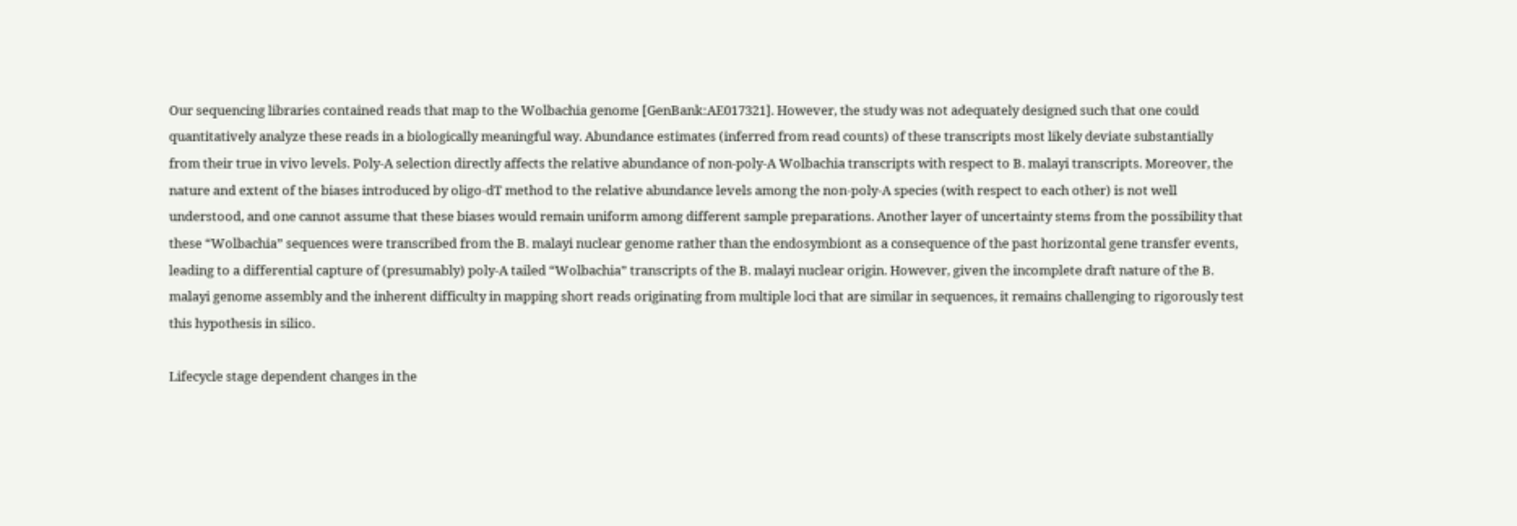Our sequencing libraries contained reads that map to the Wolbachia genome [GenBank:AE017321]. However, the study was not adequately designed such that one could quantitatively analyze these reads in a biologically meaningful way. Abundance estimates (inferred from read counts) of these transcripts most likely deviate substantially from their true in vivo levels. Poly-A selection directly affects the relative abundance of non-poly-A Wolbachia transcripts with respect to B. malayi transcripts. Moreover, the nature and extent of the biases introduced by oligo-dT method to the relative abundance levels among the non-poly-A species (with respect to each other) is not well understood, and one cannot assume that these biases would remain uniform among different sample preparations. Another layer of uncertainty stems from the possibility that these “Wolbachia” sequences were transcribed from the B. malayi nuclear genome rather than the endosymbiont as a consequence of the past horizontal gene transfer events, leading to a differential capture of (presumably) poly-A tailed “Wolbachia” transcripts of the B. malayi nuclear origin. However, given the incomplete draft nature of the B. malayi genome assembly and the inherent difficulty in mapping short reads originating from multiple loci that are similar in sequences, it remains challenging to rigorously test this hypothesis in silico.

Lifecycle stage dependent changes in the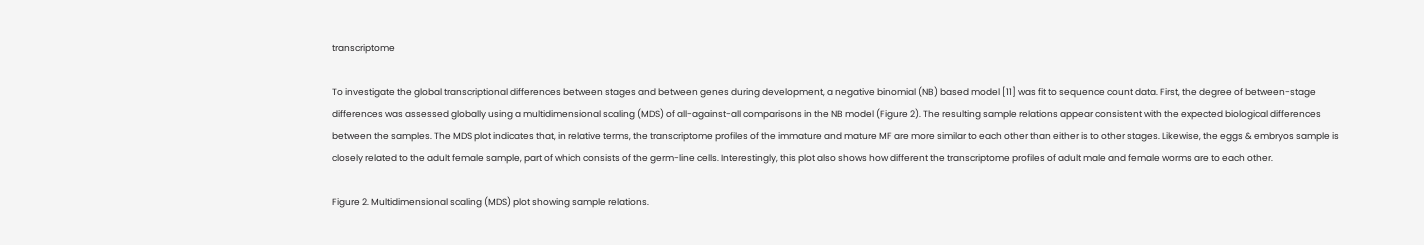transcriptome

To investigate the global transcriptional differences between stages and between genes during development, a negative binomial (NB) based model [11] was fit to sequence count data. First, the degree of between-stage differences was assessed globally using a multidimensional scaling (MDS) of all-against-all comparisons in the NB model (Figure 2). The resulting sample relations appear consistent with the expected biological differences between the samples. The MDS plot indicates that, in relative terms, the transcriptome profiles of the immature and mature MF are more similar to each other than either is to other stages. Likewise, the eggs & embryos sample is closely related to the adult female sample, part of which consists of the germ-line cells. Interestingly, this plot also shows how different the transcriptome profiles of adult male and female worms are to each other.

Figure 2. Multidimensional scaling (MDS) plot showing sample relations.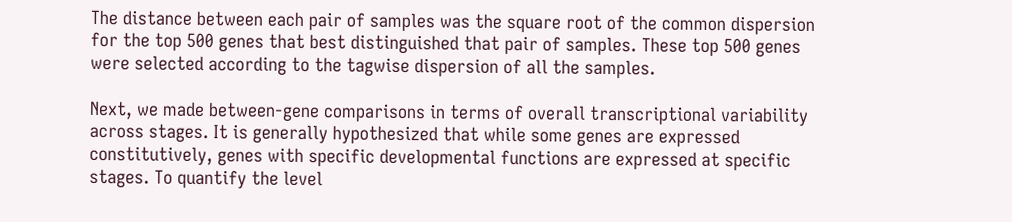The distance between each pair of samples was the square root of the common dispersion for the top 500 genes that best distinguished that pair of samples. These top 500 genes were selected according to the tagwise dispersion of all the samples.

Next, we made between-gene comparisons in terms of overall transcriptional variability across stages. It is generally hypothesized that while some genes are expressed constitutively, genes with specific developmental functions are expressed at specific stages. To quantify the level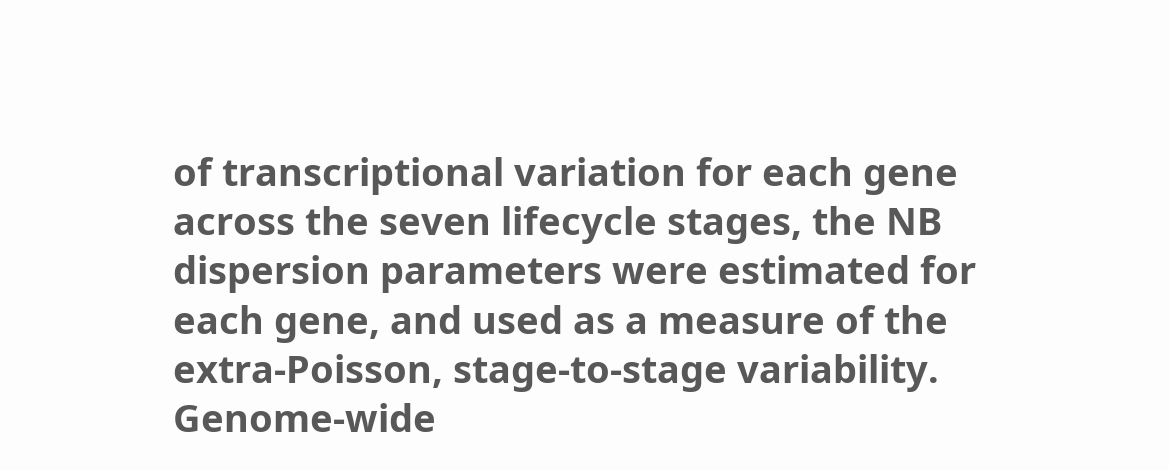of transcriptional variation for each gene across the seven lifecycle stages, the NB dispersion parameters were estimated for each gene, and used as a measure of the extra-Poisson, stage-to-stage variability. Genome-wide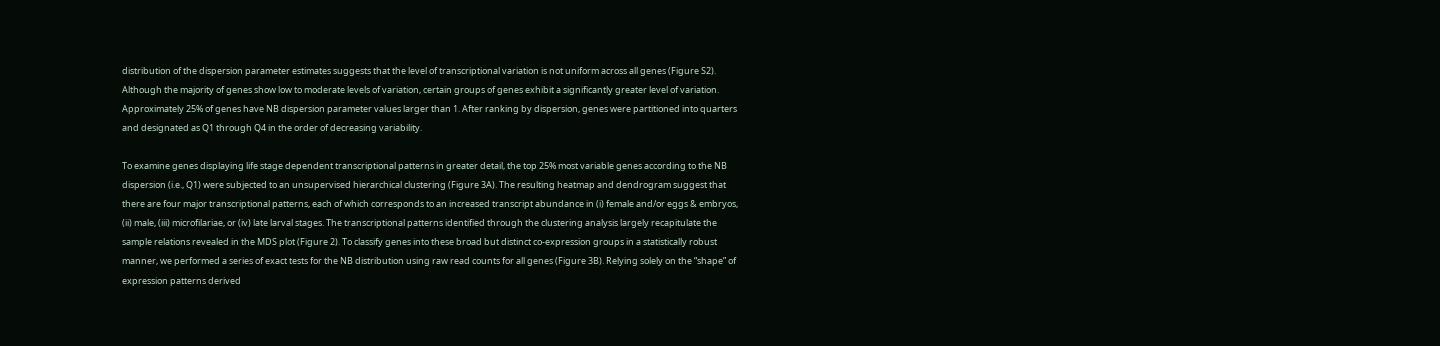distribution of the dispersion parameter estimates suggests that the level of transcriptional variation is not uniform across all genes (Figure S2). Although the majority of genes show low to moderate levels of variation, certain groups of genes exhibit a significantly greater level of variation. Approximately 25% of genes have NB dispersion parameter values larger than 1. After ranking by dispersion, genes were partitioned into quarters and designated as Q1 through Q4 in the order of decreasing variability.

To examine genes displaying life stage dependent transcriptional patterns in greater detail, the top 25% most variable genes according to the NB dispersion (i.e., Q1) were subjected to an unsupervised hierarchical clustering (Figure 3A). The resulting heatmap and dendrogram suggest that there are four major transcriptional patterns, each of which corresponds to an increased transcript abundance in (i) female and/or eggs & embryos, (ii) male, (iii) microfilariae, or (iv) late larval stages. The transcriptional patterns identified through the clustering analysis largely recapitulate the sample relations revealed in the MDS plot (Figure 2). To classify genes into these broad but distinct co-expression groups in a statistically robust manner, we performed a series of exact tests for the NB distribution using raw read counts for all genes (Figure 3B). Relying solely on the “shape” of expression patterns derived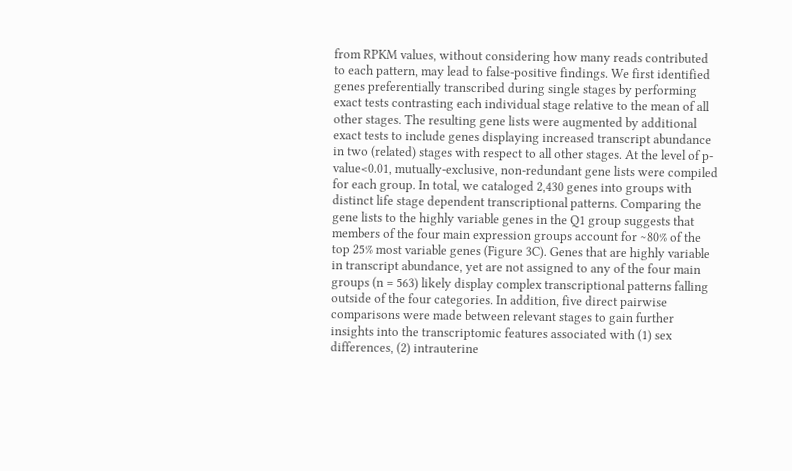from RPKM values, without considering how many reads contributed to each pattern, may lead to false-positive findings. We first identified genes preferentially transcribed during single stages by performing exact tests contrasting each individual stage relative to the mean of all other stages. The resulting gene lists were augmented by additional exact tests to include genes displaying increased transcript abundance in two (related) stages with respect to all other stages. At the level of p-value<0.01, mutually-exclusive, non-redundant gene lists were compiled for each group. In total, we cataloged 2,430 genes into groups with distinct life stage dependent transcriptional patterns. Comparing the gene lists to the highly variable genes in the Q1 group suggests that members of the four main expression groups account for ∼80% of the top 25% most variable genes (Figure 3C). Genes that are highly variable in transcript abundance, yet are not assigned to any of the four main groups (n = 563) likely display complex transcriptional patterns falling outside of the four categories. In addition, five direct pairwise comparisons were made between relevant stages to gain further insights into the transcriptomic features associated with (1) sex differences, (2) intrauterine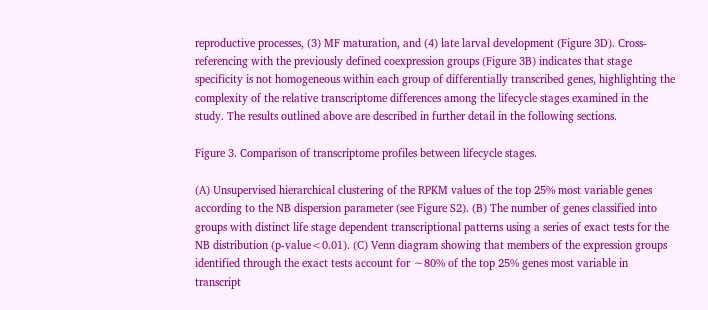reproductive processes, (3) MF maturation, and (4) late larval development (Figure 3D). Cross-referencing with the previously defined coexpression groups (Figure 3B) indicates that stage specificity is not homogeneous within each group of differentially transcribed genes, highlighting the complexity of the relative transcriptome differences among the lifecycle stages examined in the study. The results outlined above are described in further detail in the following sections.

Figure 3. Comparison of transcriptome profiles between lifecycle stages.

(A) Unsupervised hierarchical clustering of the RPKM values of the top 25% most variable genes according to the NB dispersion parameter (see Figure S2). (B) The number of genes classified into groups with distinct life stage dependent transcriptional patterns using a series of exact tests for the NB distribution (p-value<0.01). (C) Venn diagram showing that members of the expression groups identified through the exact tests account for ∼80% of the top 25% genes most variable in transcript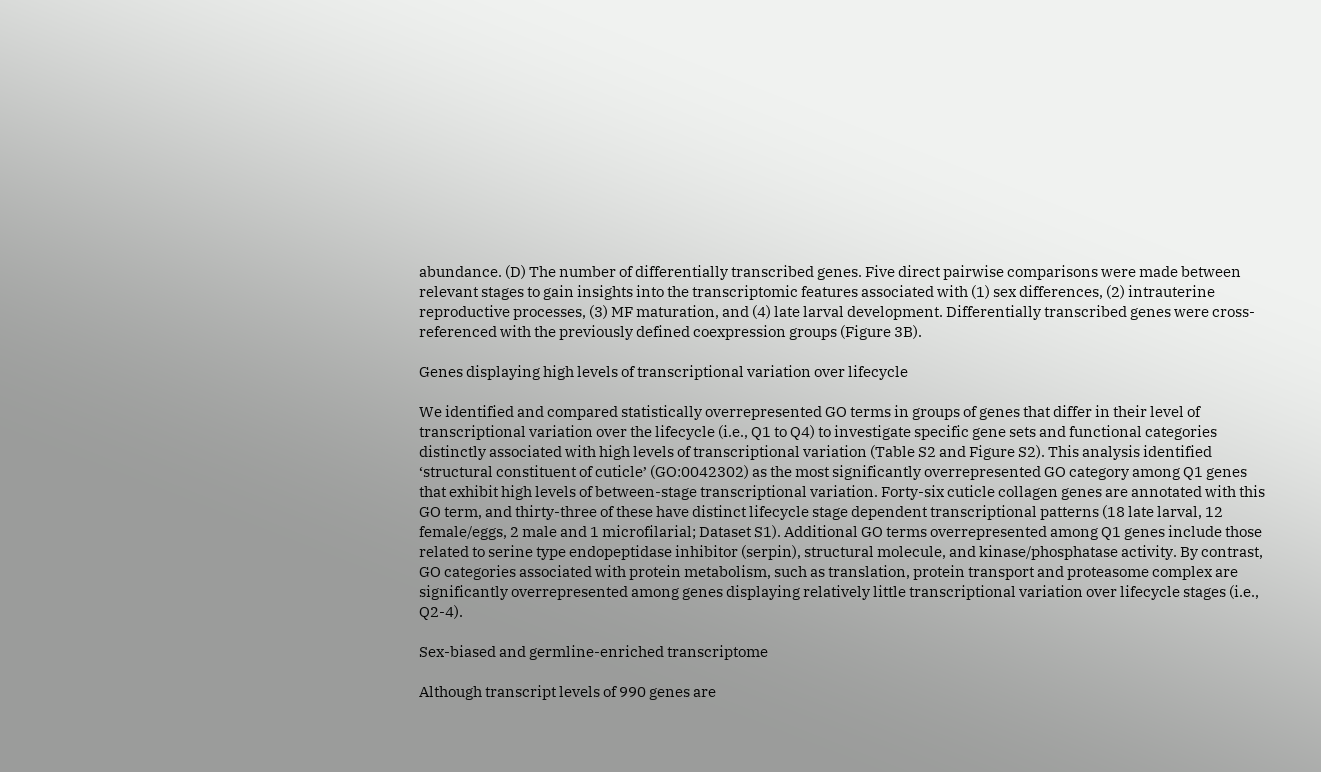abundance. (D) The number of differentially transcribed genes. Five direct pairwise comparisons were made between relevant stages to gain insights into the transcriptomic features associated with (1) sex differences, (2) intrauterine reproductive processes, (3) MF maturation, and (4) late larval development. Differentially transcribed genes were cross-referenced with the previously defined coexpression groups (Figure 3B).

Genes displaying high levels of transcriptional variation over lifecycle

We identified and compared statistically overrepresented GO terms in groups of genes that differ in their level of transcriptional variation over the lifecycle (i.e., Q1 to Q4) to investigate specific gene sets and functional categories distinctly associated with high levels of transcriptional variation (Table S2 and Figure S2). This analysis identified ‘structural constituent of cuticle’ (GO:0042302) as the most significantly overrepresented GO category among Q1 genes that exhibit high levels of between-stage transcriptional variation. Forty-six cuticle collagen genes are annotated with this GO term, and thirty-three of these have distinct lifecycle stage dependent transcriptional patterns (18 late larval, 12 female/eggs, 2 male and 1 microfilarial; Dataset S1). Additional GO terms overrepresented among Q1 genes include those related to serine type endopeptidase inhibitor (serpin), structural molecule, and kinase/phosphatase activity. By contrast, GO categories associated with protein metabolism, such as translation, protein transport and proteasome complex are significantly overrepresented among genes displaying relatively little transcriptional variation over lifecycle stages (i.e., Q2-4).

Sex-biased and germline-enriched transcriptome

Although transcript levels of 990 genes are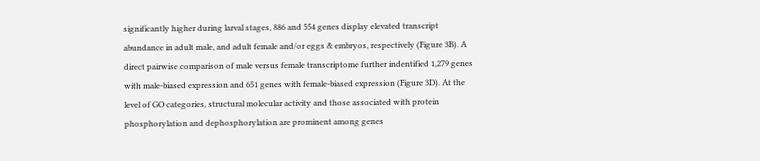significantly higher during larval stages, 886 and 554 genes display elevated transcript abundance in adult male, and adult female and/or eggs & embryos, respectively (Figure 3B). A direct pairwise comparison of male versus female transcriptome further indentified 1,279 genes with male-biased expression and 651 genes with female-biased expression (Figure 3D). At the level of GO categories, structural molecular activity and those associated with protein phosphorylation and dephosphorylation are prominent among genes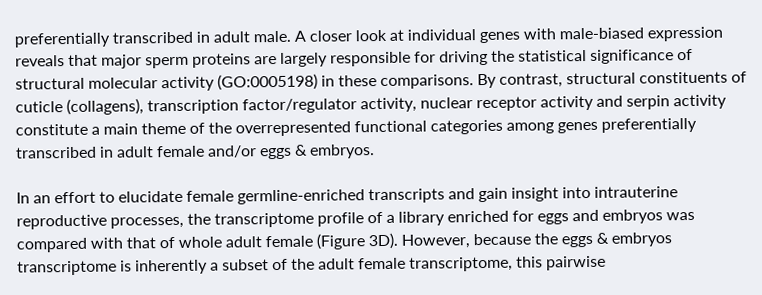preferentially transcribed in adult male. A closer look at individual genes with male-biased expression reveals that major sperm proteins are largely responsible for driving the statistical significance of structural molecular activity (GO:0005198) in these comparisons. By contrast, structural constituents of cuticle (collagens), transcription factor/regulator activity, nuclear receptor activity and serpin activity constitute a main theme of the overrepresented functional categories among genes preferentially transcribed in adult female and/or eggs & embryos.

In an effort to elucidate female germline-enriched transcripts and gain insight into intrauterine reproductive processes, the transcriptome profile of a library enriched for eggs and embryos was compared with that of whole adult female (Figure 3D). However, because the eggs & embryos transcriptome is inherently a subset of the adult female transcriptome, this pairwise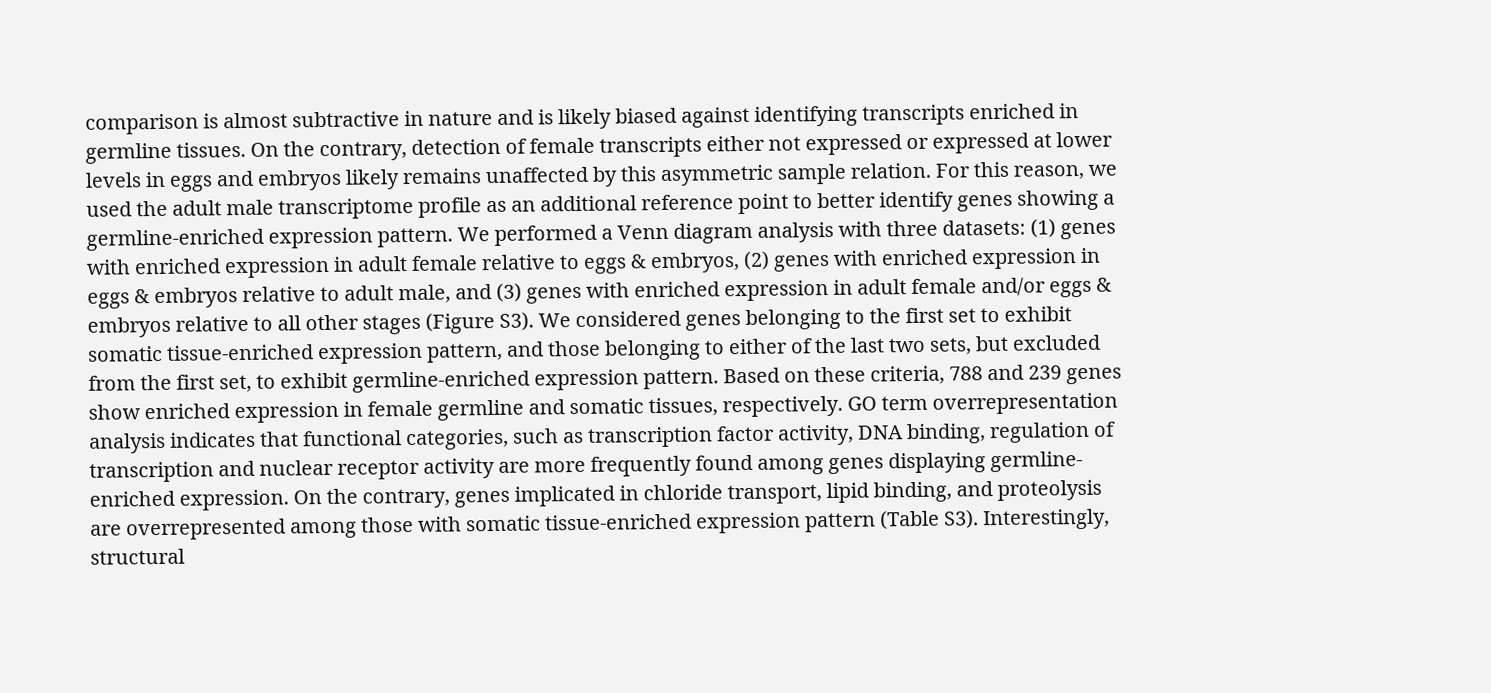comparison is almost subtractive in nature and is likely biased against identifying transcripts enriched in germline tissues. On the contrary, detection of female transcripts either not expressed or expressed at lower levels in eggs and embryos likely remains unaffected by this asymmetric sample relation. For this reason, we used the adult male transcriptome profile as an additional reference point to better identify genes showing a germline-enriched expression pattern. We performed a Venn diagram analysis with three datasets: (1) genes with enriched expression in adult female relative to eggs & embryos, (2) genes with enriched expression in eggs & embryos relative to adult male, and (3) genes with enriched expression in adult female and/or eggs & embryos relative to all other stages (Figure S3). We considered genes belonging to the first set to exhibit somatic tissue-enriched expression pattern, and those belonging to either of the last two sets, but excluded from the first set, to exhibit germline-enriched expression pattern. Based on these criteria, 788 and 239 genes show enriched expression in female germline and somatic tissues, respectively. GO term overrepresentation analysis indicates that functional categories, such as transcription factor activity, DNA binding, regulation of transcription and nuclear receptor activity are more frequently found among genes displaying germline-enriched expression. On the contrary, genes implicated in chloride transport, lipid binding, and proteolysis are overrepresented among those with somatic tissue-enriched expression pattern (Table S3). Interestingly, structural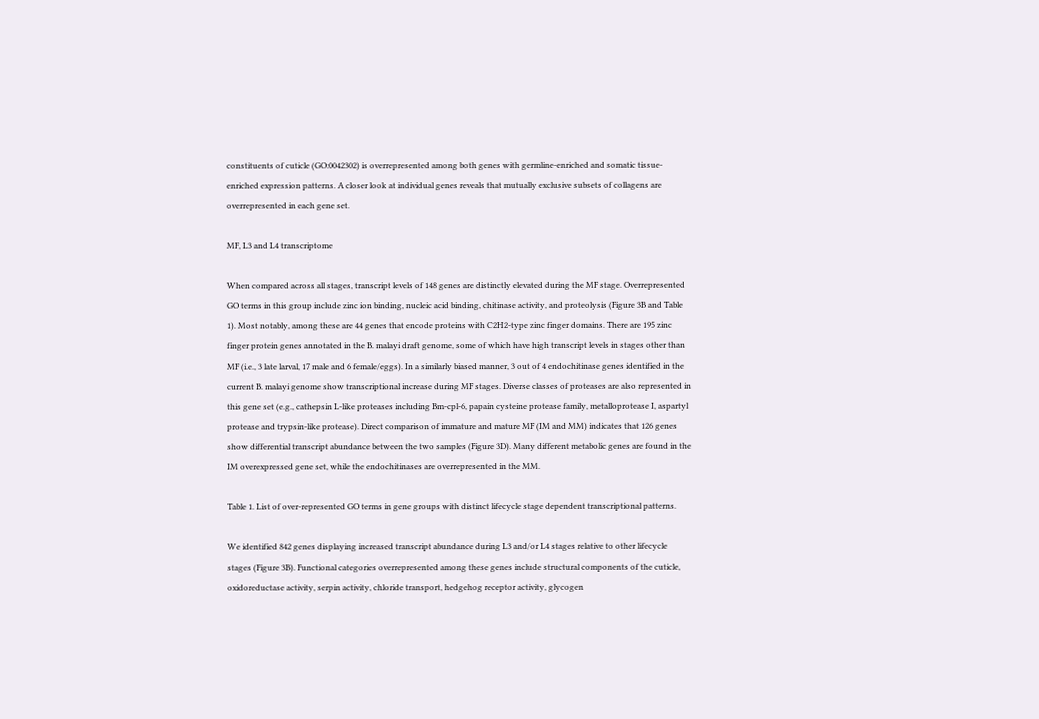constituents of cuticle (GO:0042302) is overrepresented among both genes with germline-enriched and somatic tissue-enriched expression patterns. A closer look at individual genes reveals that mutually exclusive subsets of collagens are overrepresented in each gene set.

MF, L3 and L4 transcriptome

When compared across all stages, transcript levels of 148 genes are distinctly elevated during the MF stage. Overrepresented GO terms in this group include zinc ion binding, nucleic acid binding, chitinase activity, and proteolysis (Figure 3B and Table 1). Most notably, among these are 44 genes that encode proteins with C2H2-type zinc finger domains. There are 195 zinc finger protein genes annotated in the B. malayi draft genome, some of which have high transcript levels in stages other than MF (i.e., 3 late larval, 17 male and 6 female/eggs). In a similarly biased manner, 3 out of 4 endochitinase genes identified in the current B. malayi genome show transcriptional increase during MF stages. Diverse classes of proteases are also represented in this gene set (e.g., cathepsin L-like proteases including Bm-cpl-6, papain cysteine protease family, metalloprotease I, aspartyl protease and trypsin-like protease). Direct comparison of immature and mature MF (IM and MM) indicates that 126 genes show differential transcript abundance between the two samples (Figure 3D). Many different metabolic genes are found in the IM overexpressed gene set, while the endochitinases are overrepresented in the MM.

Table 1. List of over-represented GO terms in gene groups with distinct lifecycle stage dependent transcriptional patterns.

We identified 842 genes displaying increased transcript abundance during L3 and/or L4 stages relative to other lifecycle stages (Figure 3B). Functional categories overrepresented among these genes include structural components of the cuticle, oxidoreductase activity, serpin activity, chloride transport, hedgehog receptor activity, glycogen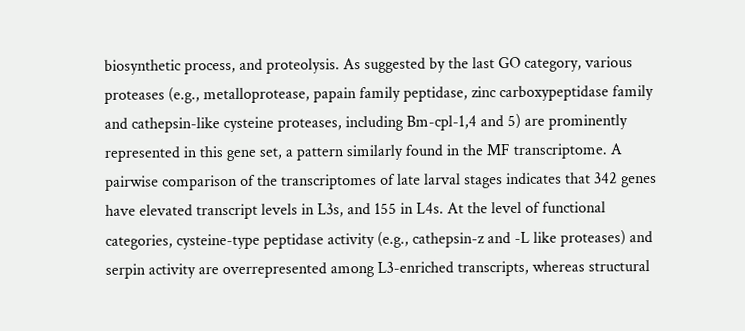biosynthetic process, and proteolysis. As suggested by the last GO category, various proteases (e.g., metalloprotease, papain family peptidase, zinc carboxypeptidase family and cathepsin-like cysteine proteases, including Bm-cpl-1,4 and 5) are prominently represented in this gene set, a pattern similarly found in the MF transcriptome. A pairwise comparison of the transcriptomes of late larval stages indicates that 342 genes have elevated transcript levels in L3s, and 155 in L4s. At the level of functional categories, cysteine-type peptidase activity (e.g., cathepsin-z and -L like proteases) and serpin activity are overrepresented among L3-enriched transcripts, whereas structural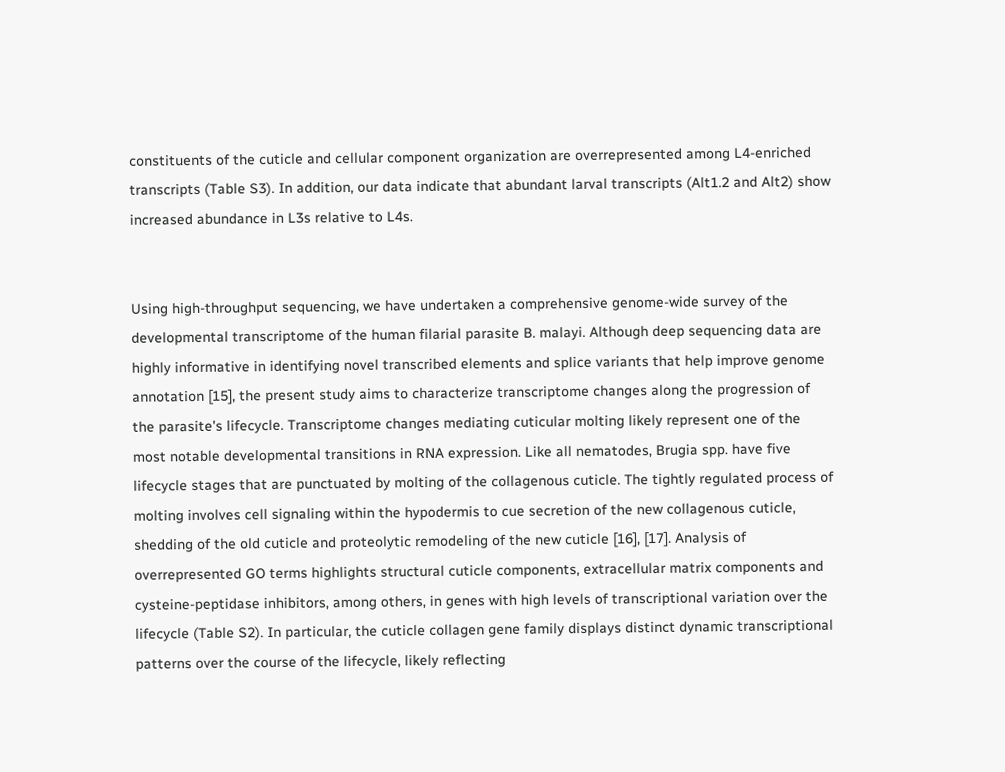constituents of the cuticle and cellular component organization are overrepresented among L4-enriched transcripts (Table S3). In addition, our data indicate that abundant larval transcripts (Alt1.2 and Alt2) show increased abundance in L3s relative to L4s.


Using high-throughput sequencing, we have undertaken a comprehensive genome-wide survey of the developmental transcriptome of the human filarial parasite B. malayi. Although deep sequencing data are highly informative in identifying novel transcribed elements and splice variants that help improve genome annotation [15], the present study aims to characterize transcriptome changes along the progression of the parasite's lifecycle. Transcriptome changes mediating cuticular molting likely represent one of the most notable developmental transitions in RNA expression. Like all nematodes, Brugia spp. have five lifecycle stages that are punctuated by molting of the collagenous cuticle. The tightly regulated process of molting involves cell signaling within the hypodermis to cue secretion of the new collagenous cuticle, shedding of the old cuticle and proteolytic remodeling of the new cuticle [16], [17]. Analysis of overrepresented GO terms highlights structural cuticle components, extracellular matrix components and cysteine-peptidase inhibitors, among others, in genes with high levels of transcriptional variation over the lifecycle (Table S2). In particular, the cuticle collagen gene family displays distinct dynamic transcriptional patterns over the course of the lifecycle, likely reflecting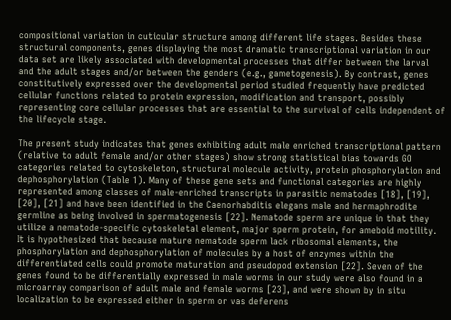compositional variation in cuticular structure among different life stages. Besides these structural components, genes displaying the most dramatic transcriptional variation in our data set are likely associated with developmental processes that differ between the larval and the adult stages and/or between the genders (e.g., gametogenesis). By contrast, genes constitutively expressed over the developmental period studied frequently have predicted cellular functions related to protein expression, modification and transport, possibly representing core cellular processes that are essential to the survival of cells independent of the lifecycle stage.

The present study indicates that genes exhibiting adult male enriched transcriptional pattern (relative to adult female and/or other stages) show strong statistical bias towards GO categories related to cytoskeleton, structural molecule activity, protein phosphorylation and dephosphorylation (Table 1). Many of these gene sets and functional categories are highly represented among classes of male-enriched transcripts in parasitic nematodes [18], [19], [20], [21] and have been identified in the Caenorhabditis elegans male and hermaphrodite germline as being involved in spermatogenesis [22]. Nematode sperm are unique in that they utilize a nematode-specific cytoskeletal element, major sperm protein, for ameboid motility. It is hypothesized that because mature nematode sperm lack ribosomal elements, the phosphorylation and dephosphorylation of molecules by a host of enzymes within the differentiated cells could promote maturation and pseudopod extension [22]. Seven of the genes found to be differentially expressed in male worms in our study were also found in a microarray comparison of adult male and female worms [23], and were shown by in situ localization to be expressed either in sperm or vas deferens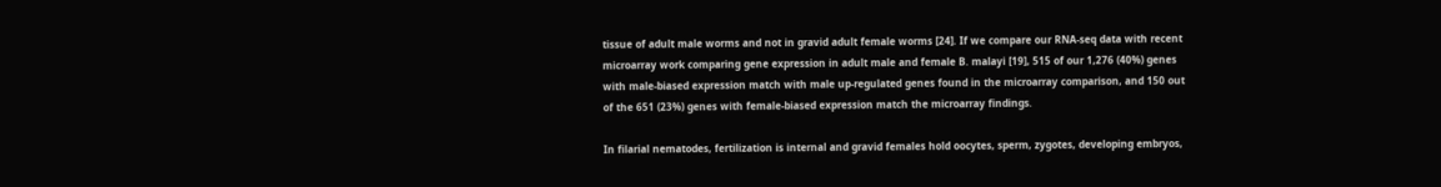tissue of adult male worms and not in gravid adult female worms [24]. If we compare our RNA-seq data with recent microarray work comparing gene expression in adult male and female B. malayi [19], 515 of our 1,276 (40%) genes with male-biased expression match with male up-regulated genes found in the microarray comparison, and 150 out of the 651 (23%) genes with female-biased expression match the microarray findings.

In filarial nematodes, fertilization is internal and gravid females hold oocytes, sperm, zygotes, developing embryos,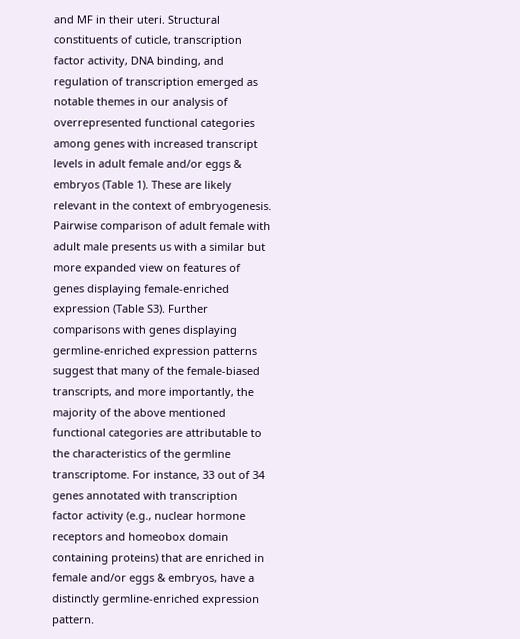and MF in their uteri. Structural constituents of cuticle, transcription factor activity, DNA binding, and regulation of transcription emerged as notable themes in our analysis of overrepresented functional categories among genes with increased transcript levels in adult female and/or eggs & embryos (Table 1). These are likely relevant in the context of embryogenesis. Pairwise comparison of adult female with adult male presents us with a similar but more expanded view on features of genes displaying female-enriched expression (Table S3). Further comparisons with genes displaying germline-enriched expression patterns suggest that many of the female-biased transcripts, and more importantly, the majority of the above mentioned functional categories are attributable to the characteristics of the germline transcriptome. For instance, 33 out of 34 genes annotated with transcription factor activity (e.g., nuclear hormone receptors and homeobox domain containing proteins) that are enriched in female and/or eggs & embryos, have a distinctly germline-enriched expression pattern.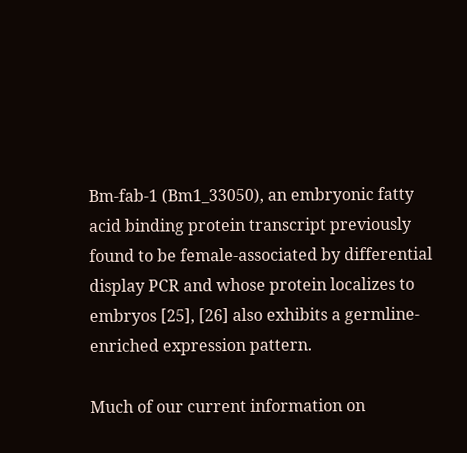Bm-fab-1 (Bm1_33050), an embryonic fatty acid binding protein transcript previously found to be female-associated by differential display PCR and whose protein localizes to embryos [25], [26] also exhibits a germline-enriched expression pattern.

Much of our current information on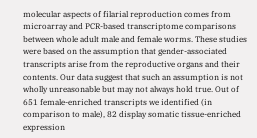molecular aspects of filarial reproduction comes from microarray and PCR-based transcriptome comparisons between whole adult male and female worms. These studies were based on the assumption that gender-associated transcripts arise from the reproductive organs and their contents. Our data suggest that such an assumption is not wholly unreasonable but may not always hold true. Out of 651 female-enriched transcripts we identified (in comparison to male), 82 display somatic tissue-enriched expression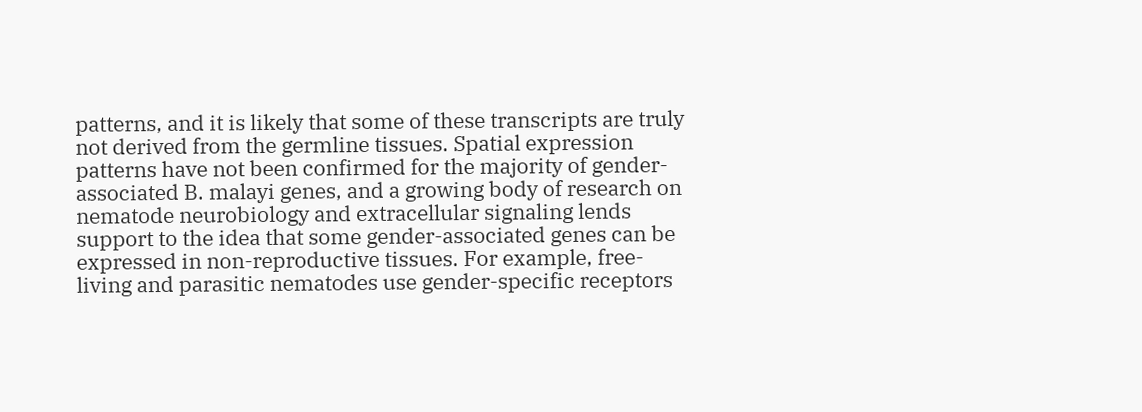patterns, and it is likely that some of these transcripts are truly not derived from the germline tissues. Spatial expression patterns have not been confirmed for the majority of gender-associated B. malayi genes, and a growing body of research on nematode neurobiology and extracellular signaling lends support to the idea that some gender-associated genes can be expressed in non-reproductive tissues. For example, free-living and parasitic nematodes use gender-specific receptors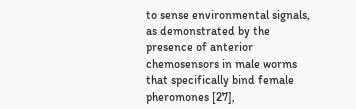to sense environmental signals, as demonstrated by the presence of anterior chemosensors in male worms that specifically bind female pheromones [27],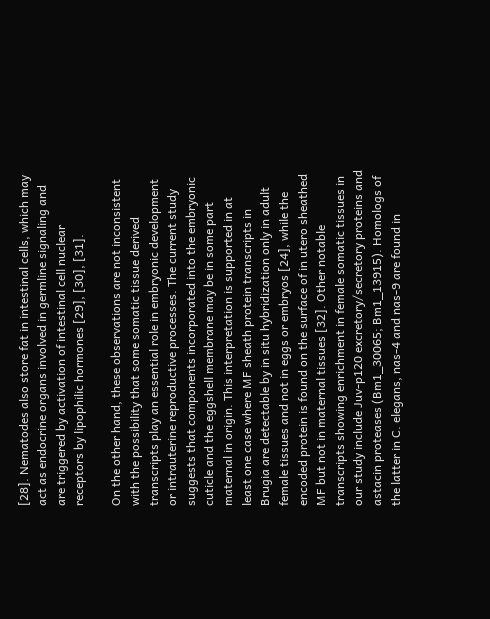[28]. Nematodes also store fat in intestinal cells, which may act as endocrine organs involved in germline signaling and are triggered by activation of intestinal cell nuclear receptors by lipophilic hormones [29], [30], [31].

On the other hand, these observations are not inconsistent with the possibility that some somatic tissue derived transcripts play an essential role in embryonic development or intrauterine reproductive processes. The current study suggests that components incorporated into the embryonic cuticle and the eggshell membrane may be in some part maternal in origin. This interpretation is supported in at least one case where MF sheath protein transcripts in Brugia are detectable by in situ hybridization only in adult female tissues and not in eggs or embryos [24], while the encoded protein is found on the surface of in utero sheathed MF but not in maternal tissues [32]. Other notable transcripts showing enrichment in female somatic tissues in our study include Juv-p120 excretory/secretory proteins and astacin proteases (Bm1_30065; Bm1_13915). Homologs of the latter in C. elegans, nas-4 and nas-9 are found in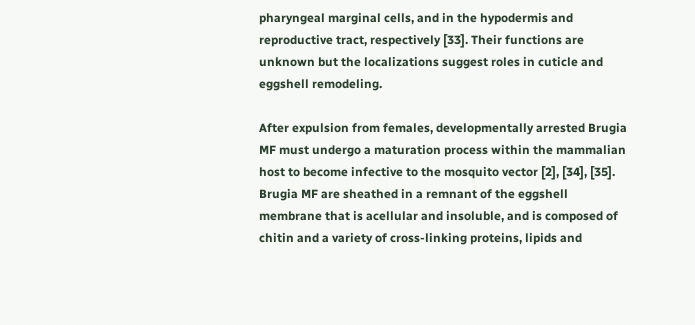pharyngeal marginal cells, and in the hypodermis and reproductive tract, respectively [33]. Their functions are unknown but the localizations suggest roles in cuticle and eggshell remodeling.

After expulsion from females, developmentally arrested Brugia MF must undergo a maturation process within the mammalian host to become infective to the mosquito vector [2], [34], [35]. Brugia MF are sheathed in a remnant of the eggshell membrane that is acellular and insoluble, and is composed of chitin and a variety of cross-linking proteins, lipids and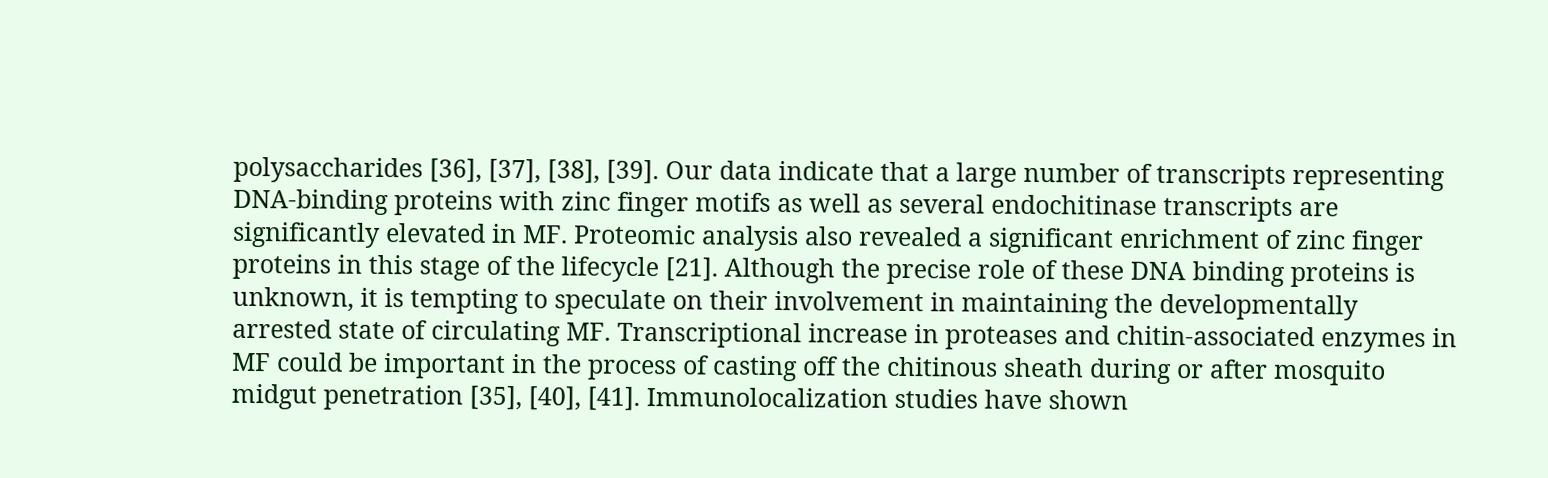polysaccharides [36], [37], [38], [39]. Our data indicate that a large number of transcripts representing DNA-binding proteins with zinc finger motifs as well as several endochitinase transcripts are significantly elevated in MF. Proteomic analysis also revealed a significant enrichment of zinc finger proteins in this stage of the lifecycle [21]. Although the precise role of these DNA binding proteins is unknown, it is tempting to speculate on their involvement in maintaining the developmentally arrested state of circulating MF. Transcriptional increase in proteases and chitin-associated enzymes in MF could be important in the process of casting off the chitinous sheath during or after mosquito midgut penetration [35], [40], [41]. Immunolocalization studies have shown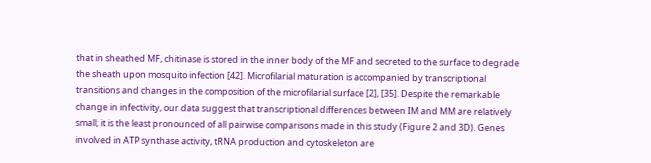that in sheathed MF, chitinase is stored in the inner body of the MF and secreted to the surface to degrade the sheath upon mosquito infection [42]. Microfilarial maturation is accompanied by transcriptional transitions and changes in the composition of the microfilarial surface [2], [35]. Despite the remarkable change in infectivity, our data suggest that transcriptional differences between IM and MM are relatively small; it is the least pronounced of all pairwise comparisons made in this study (Figure 2 and 3D). Genes involved in ATP synthase activity, tRNA production and cytoskeleton are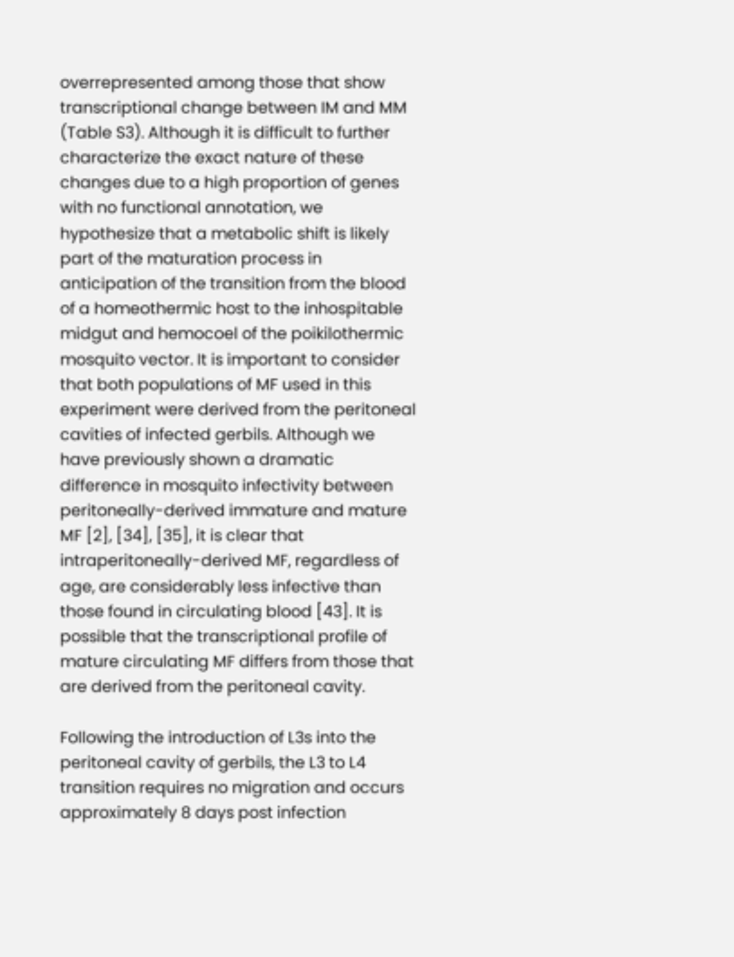overrepresented among those that show transcriptional change between IM and MM (Table S3). Although it is difficult to further characterize the exact nature of these changes due to a high proportion of genes with no functional annotation, we hypothesize that a metabolic shift is likely part of the maturation process in anticipation of the transition from the blood of a homeothermic host to the inhospitable midgut and hemocoel of the poikilothermic mosquito vector. It is important to consider that both populations of MF used in this experiment were derived from the peritoneal cavities of infected gerbils. Although we have previously shown a dramatic difference in mosquito infectivity between peritoneally-derived immature and mature MF [2], [34], [35], it is clear that intraperitoneally-derived MF, regardless of age, are considerably less infective than those found in circulating blood [43]. It is possible that the transcriptional profile of mature circulating MF differs from those that are derived from the peritoneal cavity.

Following the introduction of L3s into the peritoneal cavity of gerbils, the L3 to L4 transition requires no migration and occurs approximately 8 days post infection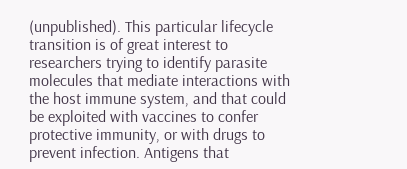(unpublished). This particular lifecycle transition is of great interest to researchers trying to identify parasite molecules that mediate interactions with the host immune system, and that could be exploited with vaccines to confer protective immunity, or with drugs to prevent infection. Antigens that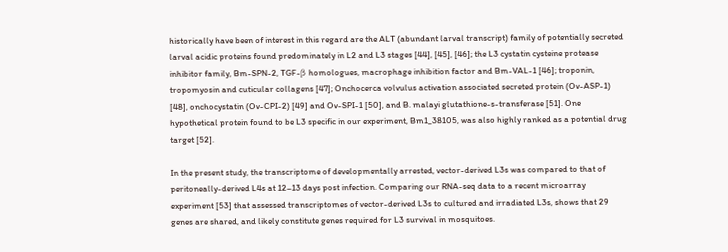historically have been of interest in this regard are the ALT (abundant larval transcript) family of potentially secreted larval acidic proteins found predominately in L2 and L3 stages [44], [45], [46]; the L3 cystatin cysteine protease inhibitor family, Bm-SPN-2, TGF-β homologues, macrophage inhibition factor and Bm-VAL-1 [46]; troponin, tropomyosin and cuticular collagens [47]; Onchocerca volvulus activation associated secreted protein (Ov-ASP-1) [48], onchocystatin (Ov-CPI-2) [49] and Ov-SPI-1 [50], and B. malayi glutathione-s-transferase [51]. One hypothetical protein found to be L3 specific in our experiment, Bm1_38105, was also highly ranked as a potential drug target [52].

In the present study, the transcriptome of developmentally arrested, vector-derived L3s was compared to that of peritoneally-derived L4s at 12–13 days post infection. Comparing our RNA-seq data to a recent microarray experiment [53] that assessed transcriptomes of vector-derived L3s to cultured and irradiated L3s, shows that 29 genes are shared, and likely constitute genes required for L3 survival in mosquitoes.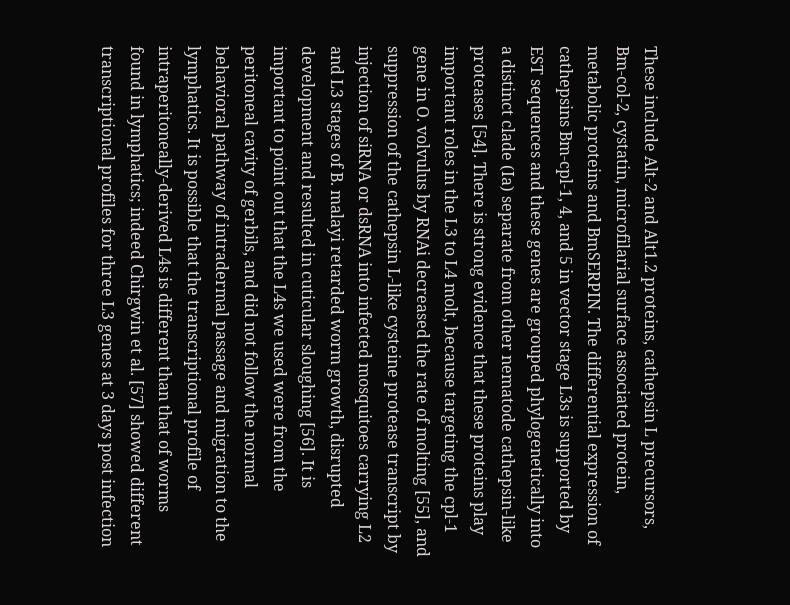These include Alt-2 and Alt1.2 proteins, cathepsin L precursors, Bm-col-2, cystatin, microfilarial surface associated protein, metabolic proteins and BmSERPIN. The differential expression of cathepsins Bm-cpl-1, 4, and 5 in vector stage L3s is supported by EST sequences and these genes are grouped phylogenetically into a distinct clade (Ia) separate from other nematode cathepsin-like proteases [54]. There is strong evidence that these proteins play important roles in the L3 to L4 molt, because targeting the cpl-1 gene in O. volvulus by RNAi decreased the rate of molting [55], and suppression of the cathepsin L-like cysteine protease transcript by injection of siRNA or dsRNA into infected mosquitoes carrying L2 and L3 stages of B. malayi retarded worm growth, disrupted development and resulted in cuticular sloughing [56]. It is important to point out that the L4s we used were from the peritoneal cavity of gerbils, and did not follow the normal behavioral pathway of intradermal passage and migration to the lymphatics. It is possible that the transcriptional profile of intraperitoneally-derived L4s is different than that of worms found in lymphatics; indeed Chirgwin et al. [57] showed different transcriptional profiles for three L3 genes at 3 days post infection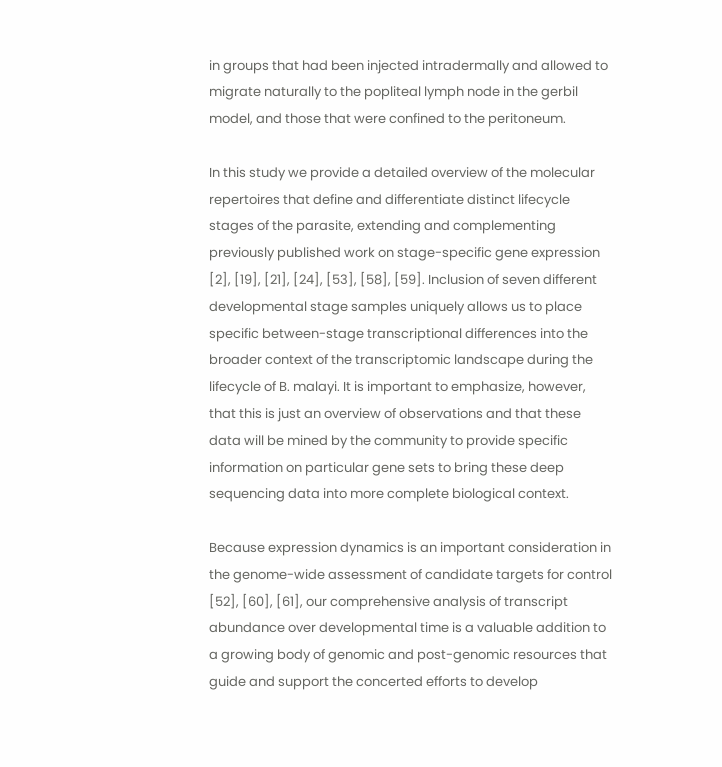in groups that had been injected intradermally and allowed to migrate naturally to the popliteal lymph node in the gerbil model, and those that were confined to the peritoneum.

In this study we provide a detailed overview of the molecular repertoires that define and differentiate distinct lifecycle stages of the parasite, extending and complementing previously published work on stage-specific gene expression [2], [19], [21], [24], [53], [58], [59]. Inclusion of seven different developmental stage samples uniquely allows us to place specific between-stage transcriptional differences into the broader context of the transcriptomic landscape during the lifecycle of B. malayi. It is important to emphasize, however, that this is just an overview of observations and that these data will be mined by the community to provide specific information on particular gene sets to bring these deep sequencing data into more complete biological context.

Because expression dynamics is an important consideration in the genome-wide assessment of candidate targets for control [52], [60], [61], our comprehensive analysis of transcript abundance over developmental time is a valuable addition to a growing body of genomic and post-genomic resources that guide and support the concerted efforts to develop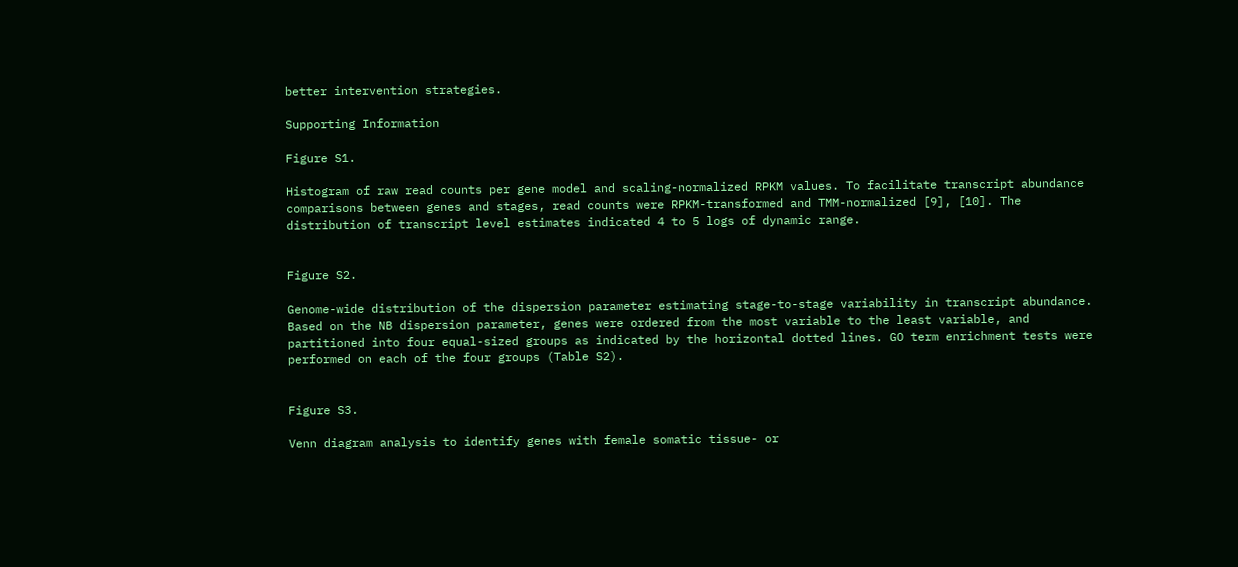better intervention strategies.

Supporting Information

Figure S1.

Histogram of raw read counts per gene model and scaling-normalized RPKM values. To facilitate transcript abundance comparisons between genes and stages, read counts were RPKM-transformed and TMM-normalized [9], [10]. The distribution of transcript level estimates indicated 4 to 5 logs of dynamic range.


Figure S2.

Genome-wide distribution of the dispersion parameter estimating stage-to-stage variability in transcript abundance. Based on the NB dispersion parameter, genes were ordered from the most variable to the least variable, and partitioned into four equal-sized groups as indicated by the horizontal dotted lines. GO term enrichment tests were performed on each of the four groups (Table S2).


Figure S3.

Venn diagram analysis to identify genes with female somatic tissue- or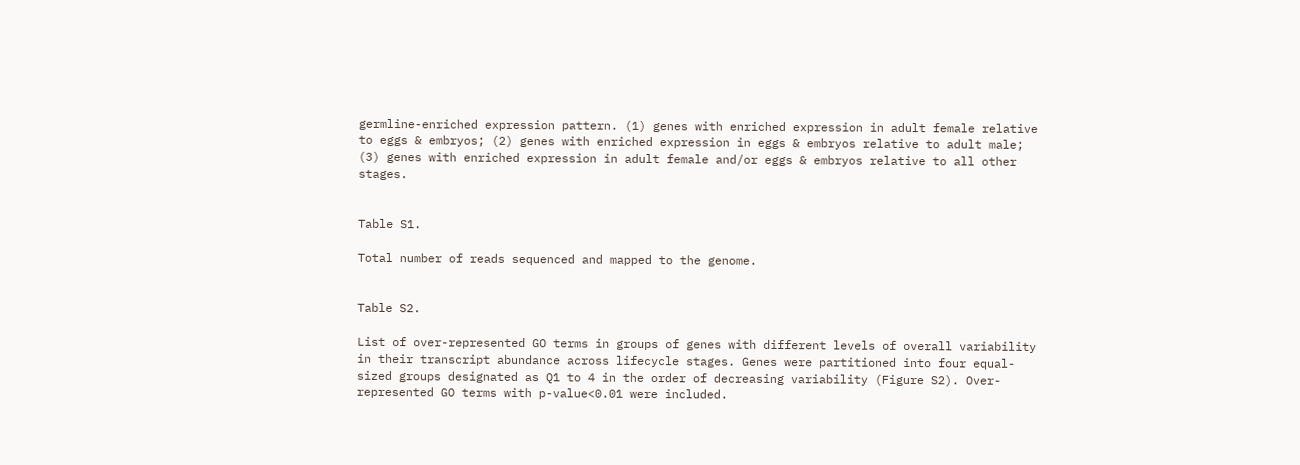germline-enriched expression pattern. (1) genes with enriched expression in adult female relative to eggs & embryos; (2) genes with enriched expression in eggs & embryos relative to adult male; (3) genes with enriched expression in adult female and/or eggs & embryos relative to all other stages.


Table S1.

Total number of reads sequenced and mapped to the genome.


Table S2.

List of over-represented GO terms in groups of genes with different levels of overall variability in their transcript abundance across lifecycle stages. Genes were partitioned into four equal-sized groups designated as Q1 to 4 in the order of decreasing variability (Figure S2). Over-represented GO terms with p-value<0.01 were included.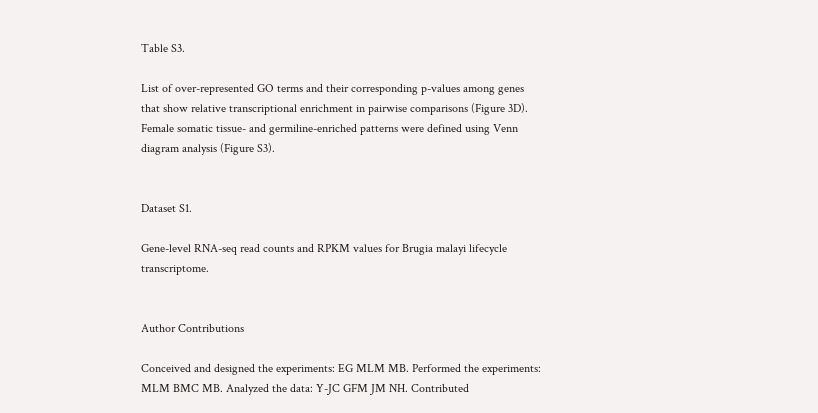Table S3.

List of over-represented GO terms and their corresponding p-values among genes that show relative transcriptional enrichment in pairwise comparisons (Figure 3D). Female somatic tissue- and germiline-enriched patterns were defined using Venn diagram analysis (Figure S3).


Dataset S1.

Gene-level RNA-seq read counts and RPKM values for Brugia malayi lifecycle transcriptome.


Author Contributions

Conceived and designed the experiments: EG MLM MB. Performed the experiments: MLM BMC MB. Analyzed the data: Y-JC GFM JM NH. Contributed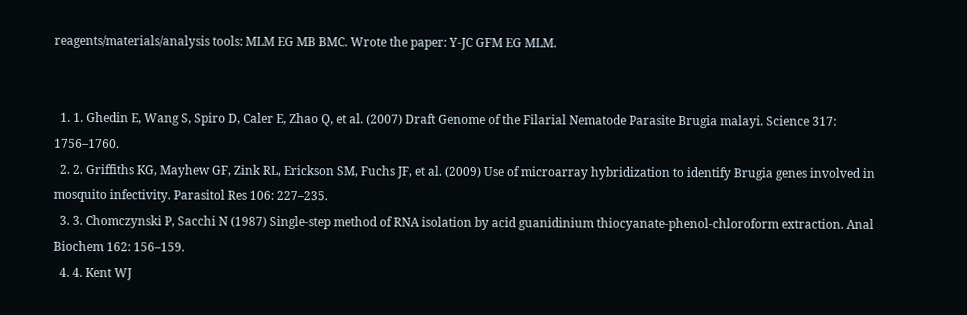reagents/materials/analysis tools: MLM EG MB BMC. Wrote the paper: Y-JC GFM EG MLM.


  1. 1. Ghedin E, Wang S, Spiro D, Caler E, Zhao Q, et al. (2007) Draft Genome of the Filarial Nematode Parasite Brugia malayi. Science 317: 1756–1760.
  2. 2. Griffiths KG, Mayhew GF, Zink RL, Erickson SM, Fuchs JF, et al. (2009) Use of microarray hybridization to identify Brugia genes involved in mosquito infectivity. Parasitol Res 106: 227–235.
  3. 3. Chomczynski P, Sacchi N (1987) Single-step method of RNA isolation by acid guanidinium thiocyanate-phenol-chloroform extraction. Anal Biochem 162: 156–159.
  4. 4. Kent WJ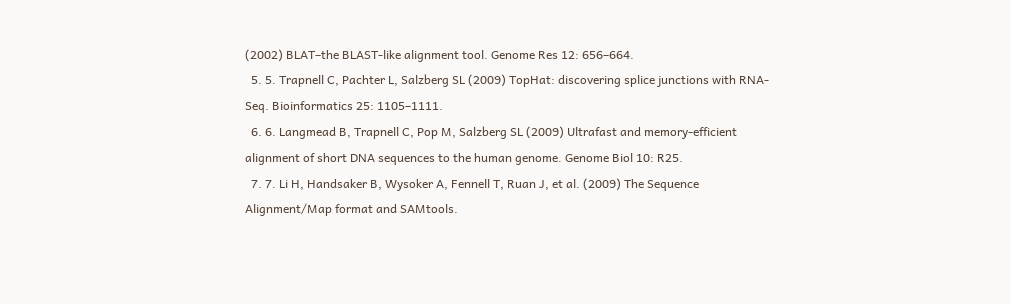(2002) BLAT–the BLAST-like alignment tool. Genome Res 12: 656–664.
  5. 5. Trapnell C, Pachter L, Salzberg SL (2009) TopHat: discovering splice junctions with RNA-Seq. Bioinformatics 25: 1105–1111.
  6. 6. Langmead B, Trapnell C, Pop M, Salzberg SL (2009) Ultrafast and memory-efficient alignment of short DNA sequences to the human genome. Genome Biol 10: R25.
  7. 7. Li H, Handsaker B, Wysoker A, Fennell T, Ruan J, et al. (2009) The Sequence Alignment/Map format and SAMtools.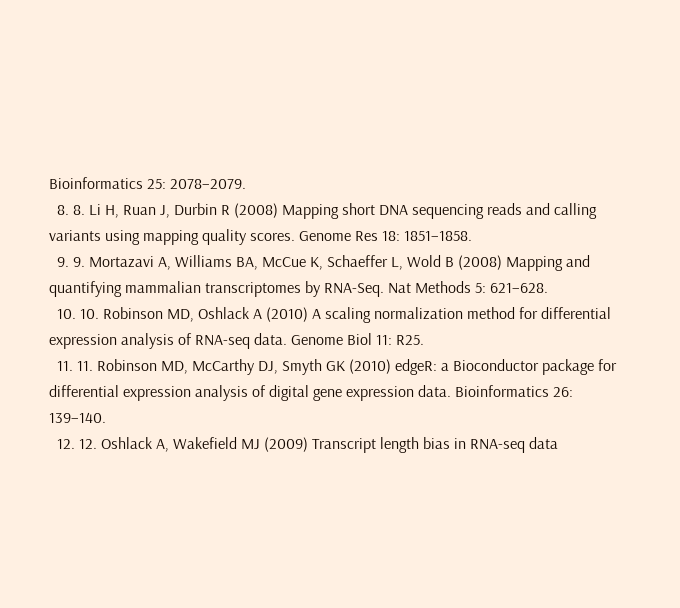Bioinformatics 25: 2078–2079.
  8. 8. Li H, Ruan J, Durbin R (2008) Mapping short DNA sequencing reads and calling variants using mapping quality scores. Genome Res 18: 1851–1858.
  9. 9. Mortazavi A, Williams BA, McCue K, Schaeffer L, Wold B (2008) Mapping and quantifying mammalian transcriptomes by RNA-Seq. Nat Methods 5: 621–628.
  10. 10. Robinson MD, Oshlack A (2010) A scaling normalization method for differential expression analysis of RNA-seq data. Genome Biol 11: R25.
  11. 11. Robinson MD, McCarthy DJ, Smyth GK (2010) edgeR: a Bioconductor package for differential expression analysis of digital gene expression data. Bioinformatics 26: 139–140.
  12. 12. Oshlack A, Wakefield MJ (2009) Transcript length bias in RNA-seq data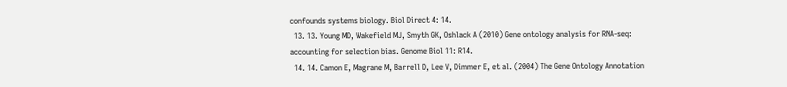confounds systems biology. Biol Direct 4: 14.
  13. 13. Young MD, Wakefield MJ, Smyth GK, Oshlack A (2010) Gene ontology analysis for RNA-seq: accounting for selection bias. Genome Biol 11: R14.
  14. 14. Camon E, Magrane M, Barrell D, Lee V, Dimmer E, et al. (2004) The Gene Ontology Annotation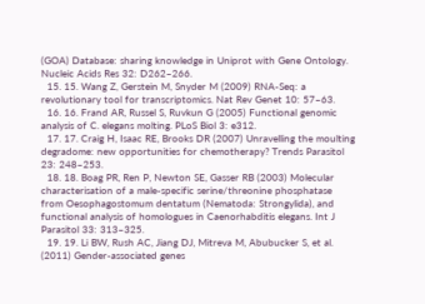(GOA) Database: sharing knowledge in Uniprot with Gene Ontology. Nucleic Acids Res 32: D262–266.
  15. 15. Wang Z, Gerstein M, Snyder M (2009) RNA-Seq: a revolutionary tool for transcriptomics. Nat Rev Genet 10: 57–63.
  16. 16. Frand AR, Russel S, Ruvkun G (2005) Functional genomic analysis of C. elegans molting. PLoS Biol 3: e312.
  17. 17. Craig H, Isaac RE, Brooks DR (2007) Unravelling the moulting degradome: new opportunities for chemotherapy? Trends Parasitol 23: 248–253.
  18. 18. Boag PR, Ren P, Newton SE, Gasser RB (2003) Molecular characterisation of a male-specific serine/threonine phosphatase from Oesophagostomum dentatum (Nematoda: Strongylida), and functional analysis of homologues in Caenorhabditis elegans. Int J Parasitol 33: 313–325.
  19. 19. Li BW, Rush AC, Jiang DJ, Mitreva M, Abubucker S, et al. (2011) Gender-associated genes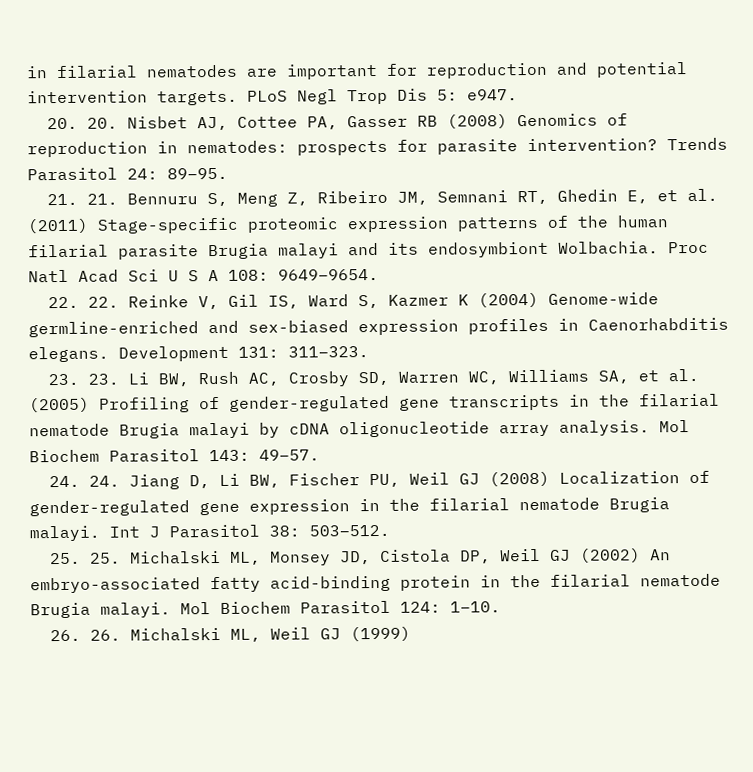in filarial nematodes are important for reproduction and potential intervention targets. PLoS Negl Trop Dis 5: e947.
  20. 20. Nisbet AJ, Cottee PA, Gasser RB (2008) Genomics of reproduction in nematodes: prospects for parasite intervention? Trends Parasitol 24: 89–95.
  21. 21. Bennuru S, Meng Z, Ribeiro JM, Semnani RT, Ghedin E, et al. (2011) Stage-specific proteomic expression patterns of the human filarial parasite Brugia malayi and its endosymbiont Wolbachia. Proc Natl Acad Sci U S A 108: 9649–9654.
  22. 22. Reinke V, Gil IS, Ward S, Kazmer K (2004) Genome-wide germline-enriched and sex-biased expression profiles in Caenorhabditis elegans. Development 131: 311–323.
  23. 23. Li BW, Rush AC, Crosby SD, Warren WC, Williams SA, et al. (2005) Profiling of gender-regulated gene transcripts in the filarial nematode Brugia malayi by cDNA oligonucleotide array analysis. Mol Biochem Parasitol 143: 49–57.
  24. 24. Jiang D, Li BW, Fischer PU, Weil GJ (2008) Localization of gender-regulated gene expression in the filarial nematode Brugia malayi. Int J Parasitol 38: 503–512.
  25. 25. Michalski ML, Monsey JD, Cistola DP, Weil GJ (2002) An embryo-associated fatty acid-binding protein in the filarial nematode Brugia malayi. Mol Biochem Parasitol 124: 1–10.
  26. 26. Michalski ML, Weil GJ (1999)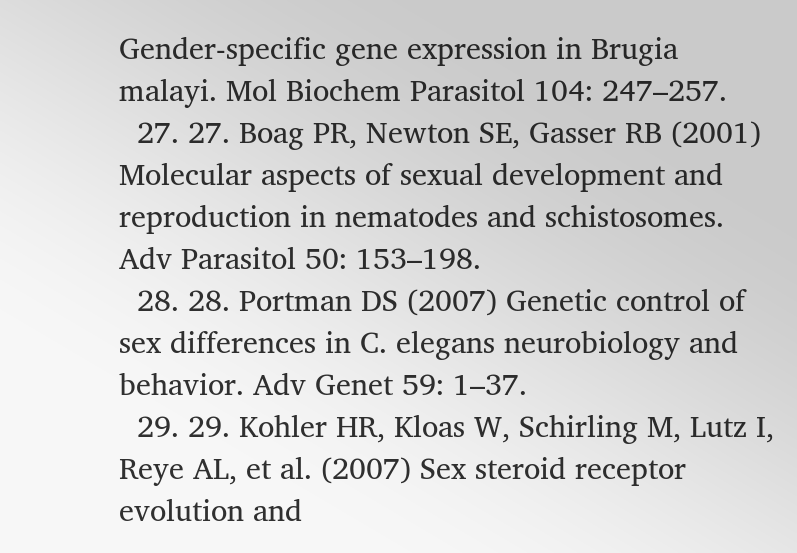Gender-specific gene expression in Brugia malayi. Mol Biochem Parasitol 104: 247–257.
  27. 27. Boag PR, Newton SE, Gasser RB (2001) Molecular aspects of sexual development and reproduction in nematodes and schistosomes. Adv Parasitol 50: 153–198.
  28. 28. Portman DS (2007) Genetic control of sex differences in C. elegans neurobiology and behavior. Adv Genet 59: 1–37.
  29. 29. Kohler HR, Kloas W, Schirling M, Lutz I, Reye AL, et al. (2007) Sex steroid receptor evolution and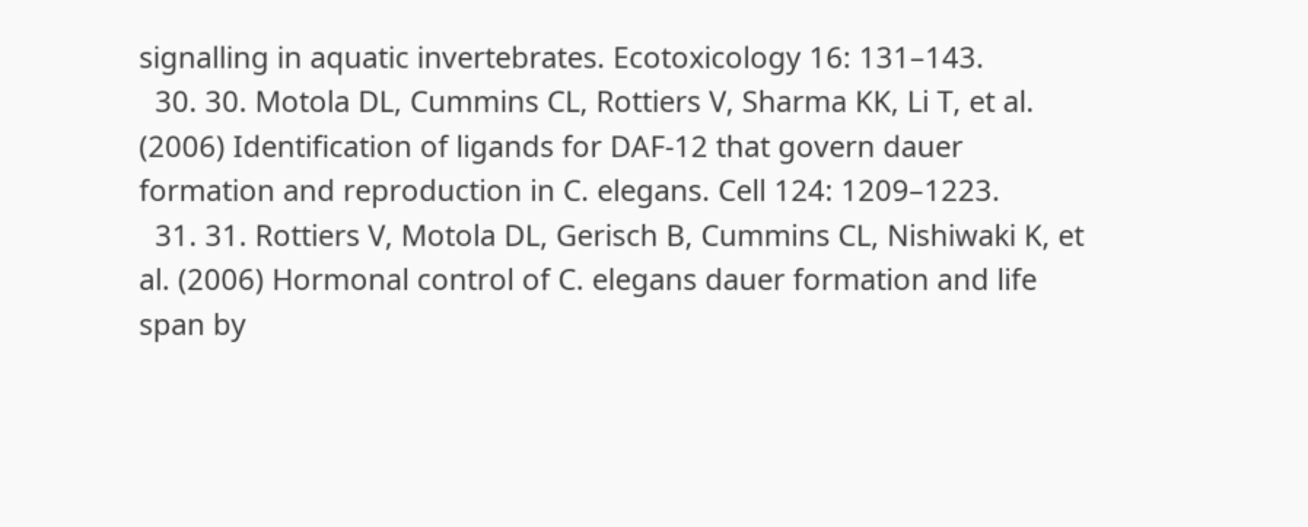signalling in aquatic invertebrates. Ecotoxicology 16: 131–143.
  30. 30. Motola DL, Cummins CL, Rottiers V, Sharma KK, Li T, et al. (2006) Identification of ligands for DAF-12 that govern dauer formation and reproduction in C. elegans. Cell 124: 1209–1223.
  31. 31. Rottiers V, Motola DL, Gerisch B, Cummins CL, Nishiwaki K, et al. (2006) Hormonal control of C. elegans dauer formation and life span by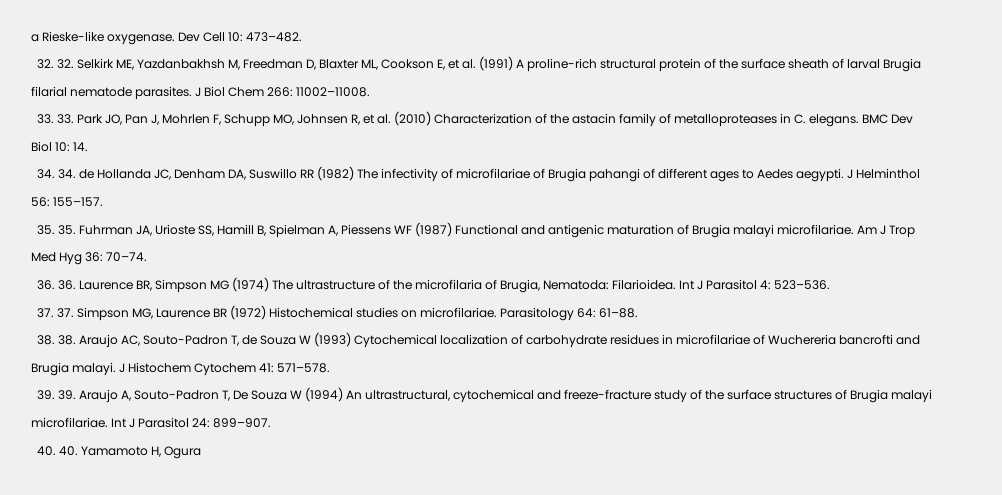a Rieske-like oxygenase. Dev Cell 10: 473–482.
  32. 32. Selkirk ME, Yazdanbakhsh M, Freedman D, Blaxter ML, Cookson E, et al. (1991) A proline-rich structural protein of the surface sheath of larval Brugia filarial nematode parasites. J Biol Chem 266: 11002–11008.
  33. 33. Park JO, Pan J, Mohrlen F, Schupp MO, Johnsen R, et al. (2010) Characterization of the astacin family of metalloproteases in C. elegans. BMC Dev Biol 10: 14.
  34. 34. de Hollanda JC, Denham DA, Suswillo RR (1982) The infectivity of microfilariae of Brugia pahangi of different ages to Aedes aegypti. J Helminthol 56: 155–157.
  35. 35. Fuhrman JA, Urioste SS, Hamill B, Spielman A, Piessens WF (1987) Functional and antigenic maturation of Brugia malayi microfilariae. Am J Trop Med Hyg 36: 70–74.
  36. 36. Laurence BR, Simpson MG (1974) The ultrastructure of the microfilaria of Brugia, Nematoda: Filarioidea. Int J Parasitol 4: 523–536.
  37. 37. Simpson MG, Laurence BR (1972) Histochemical studies on microfilariae. Parasitology 64: 61–88.
  38. 38. Araujo AC, Souto-Padron T, de Souza W (1993) Cytochemical localization of carbohydrate residues in microfilariae of Wuchereria bancrofti and Brugia malayi. J Histochem Cytochem 41: 571–578.
  39. 39. Araujo A, Souto-Padron T, De Souza W (1994) An ultrastructural, cytochemical and freeze-fracture study of the surface structures of Brugia malayi microfilariae. Int J Parasitol 24: 899–907.
  40. 40. Yamamoto H, Ogura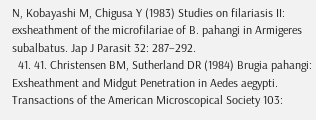N, Kobayashi M, Chigusa Y (1983) Studies on filariasis II: exsheathment of the microfilariae of B. pahangi in Armigeres subalbatus. Jap J Parasit 32: 287–292.
  41. 41. Christensen BM, Sutherland DR (1984) Brugia pahangi: Exsheathment and Midgut Penetration in Aedes aegypti. Transactions of the American Microscopical Society 103: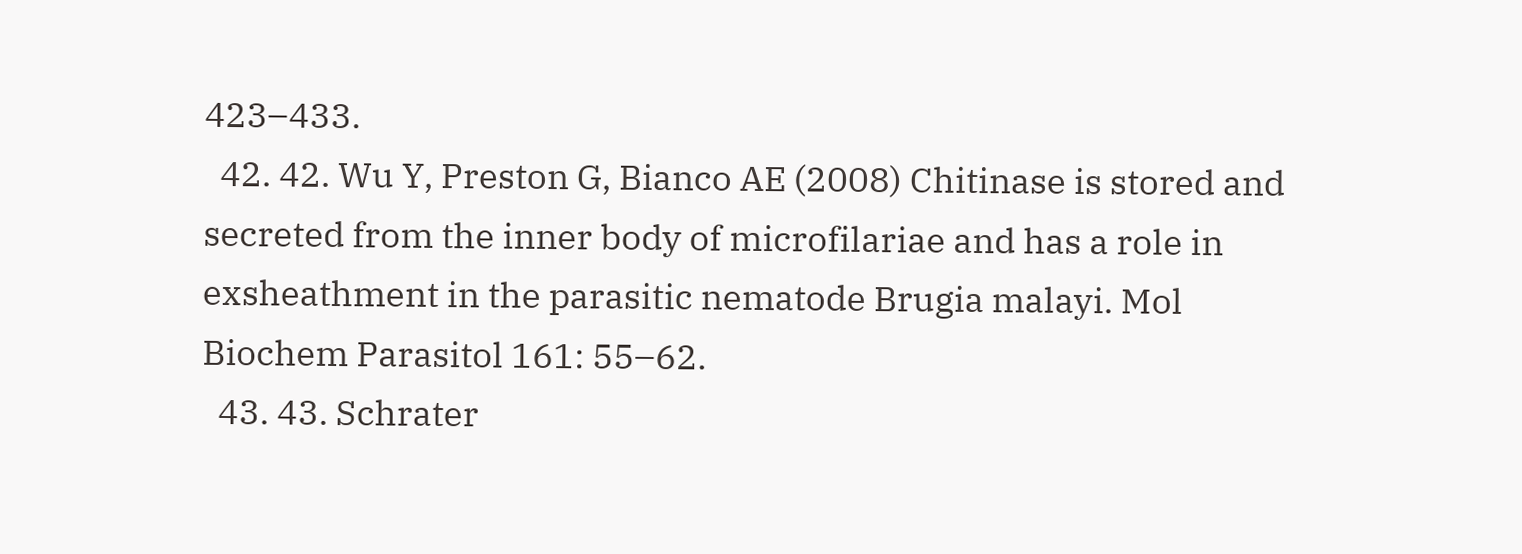423–433.
  42. 42. Wu Y, Preston G, Bianco AE (2008) Chitinase is stored and secreted from the inner body of microfilariae and has a role in exsheathment in the parasitic nematode Brugia malayi. Mol Biochem Parasitol 161: 55–62.
  43. 43. Schrater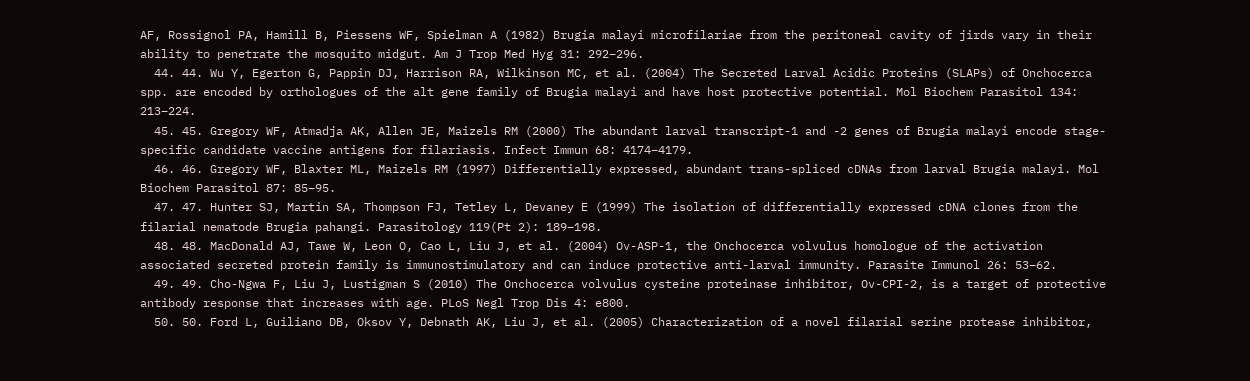AF, Rossignol PA, Hamill B, Piessens WF, Spielman A (1982) Brugia malayi microfilariae from the peritoneal cavity of jirds vary in their ability to penetrate the mosquito midgut. Am J Trop Med Hyg 31: 292–296.
  44. 44. Wu Y, Egerton G, Pappin DJ, Harrison RA, Wilkinson MC, et al. (2004) The Secreted Larval Acidic Proteins (SLAPs) of Onchocerca spp. are encoded by orthologues of the alt gene family of Brugia malayi and have host protective potential. Mol Biochem Parasitol 134: 213–224.
  45. 45. Gregory WF, Atmadja AK, Allen JE, Maizels RM (2000) The abundant larval transcript-1 and -2 genes of Brugia malayi encode stage-specific candidate vaccine antigens for filariasis. Infect Immun 68: 4174–4179.
  46. 46. Gregory WF, Blaxter ML, Maizels RM (1997) Differentially expressed, abundant trans-spliced cDNAs from larval Brugia malayi. Mol Biochem Parasitol 87: 85–95.
  47. 47. Hunter SJ, Martin SA, Thompson FJ, Tetley L, Devaney E (1999) The isolation of differentially expressed cDNA clones from the filarial nematode Brugia pahangi. Parasitology 119(Pt 2): 189–198.
  48. 48. MacDonald AJ, Tawe W, Leon O, Cao L, Liu J, et al. (2004) Ov-ASP-1, the Onchocerca volvulus homologue of the activation associated secreted protein family is immunostimulatory and can induce protective anti-larval immunity. Parasite Immunol 26: 53–62.
  49. 49. Cho-Ngwa F, Liu J, Lustigman S (2010) The Onchocerca volvulus cysteine proteinase inhibitor, Ov-CPI-2, is a target of protective antibody response that increases with age. PLoS Negl Trop Dis 4: e800.
  50. 50. Ford L, Guiliano DB, Oksov Y, Debnath AK, Liu J, et al. (2005) Characterization of a novel filarial serine protease inhibitor,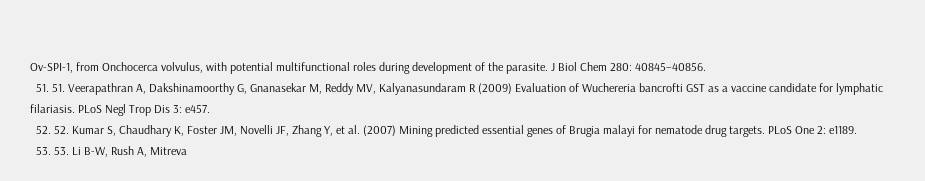Ov-SPI-1, from Onchocerca volvulus, with potential multifunctional roles during development of the parasite. J Biol Chem 280: 40845–40856.
  51. 51. Veerapathran A, Dakshinamoorthy G, Gnanasekar M, Reddy MV, Kalyanasundaram R (2009) Evaluation of Wuchereria bancrofti GST as a vaccine candidate for lymphatic filariasis. PLoS Negl Trop Dis 3: e457.
  52. 52. Kumar S, Chaudhary K, Foster JM, Novelli JF, Zhang Y, et al. (2007) Mining predicted essential genes of Brugia malayi for nematode drug targets. PLoS One 2: e1189.
  53. 53. Li B-W, Rush A, Mitreva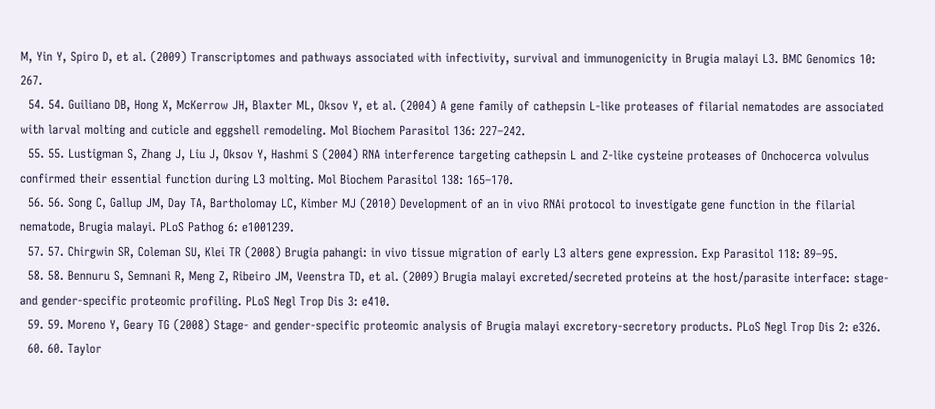M, Yin Y, Spiro D, et al. (2009) Transcriptomes and pathways associated with infectivity, survival and immunogenicity in Brugia malayi L3. BMC Genomics 10: 267.
  54. 54. Guiliano DB, Hong X, McKerrow JH, Blaxter ML, Oksov Y, et al. (2004) A gene family of cathepsin L-like proteases of filarial nematodes are associated with larval molting and cuticle and eggshell remodeling. Mol Biochem Parasitol 136: 227–242.
  55. 55. Lustigman S, Zhang J, Liu J, Oksov Y, Hashmi S (2004) RNA interference targeting cathepsin L and Z-like cysteine proteases of Onchocerca volvulus confirmed their essential function during L3 molting. Mol Biochem Parasitol 138: 165–170.
  56. 56. Song C, Gallup JM, Day TA, Bartholomay LC, Kimber MJ (2010) Development of an in vivo RNAi protocol to investigate gene function in the filarial nematode, Brugia malayi. PLoS Pathog 6: e1001239.
  57. 57. Chirgwin SR, Coleman SU, Klei TR (2008) Brugia pahangi: in vivo tissue migration of early L3 alters gene expression. Exp Parasitol 118: 89–95.
  58. 58. Bennuru S, Semnani R, Meng Z, Ribeiro JM, Veenstra TD, et al. (2009) Brugia malayi excreted/secreted proteins at the host/parasite interface: stage- and gender-specific proteomic profiling. PLoS Negl Trop Dis 3: e410.
  59. 59. Moreno Y, Geary TG (2008) Stage- and gender-specific proteomic analysis of Brugia malayi excretory-secretory products. PLoS Negl Trop Dis 2: e326.
  60. 60. Taylor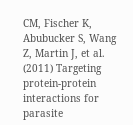CM, Fischer K, Abubucker S, Wang Z, Martin J, et al. (2011) Targeting protein-protein interactions for parasite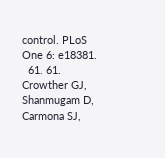control. PLoS One 6: e18381.
  61. 61. Crowther GJ, Shanmugam D, Carmona SJ,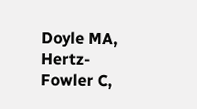Doyle MA, Hertz-Fowler C,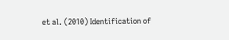et al. (2010) Identification of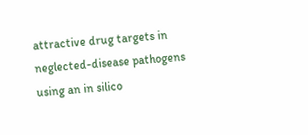attractive drug targets in neglected-disease pathogens using an in silico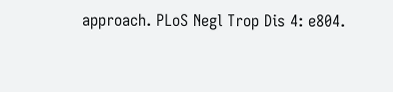approach. PLoS Negl Trop Dis 4: e804.